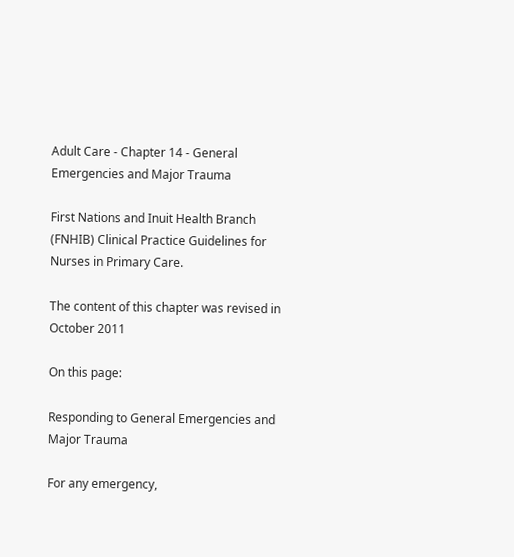Adult Care - Chapter 14 - General Emergencies and Major Trauma

First Nations and Inuit Health Branch (FNHIB) Clinical Practice Guidelines for Nurses in Primary Care.

The content of this chapter was revised in October 2011

On this page:

Responding to General Emergencies and Major Trauma

For any emergency,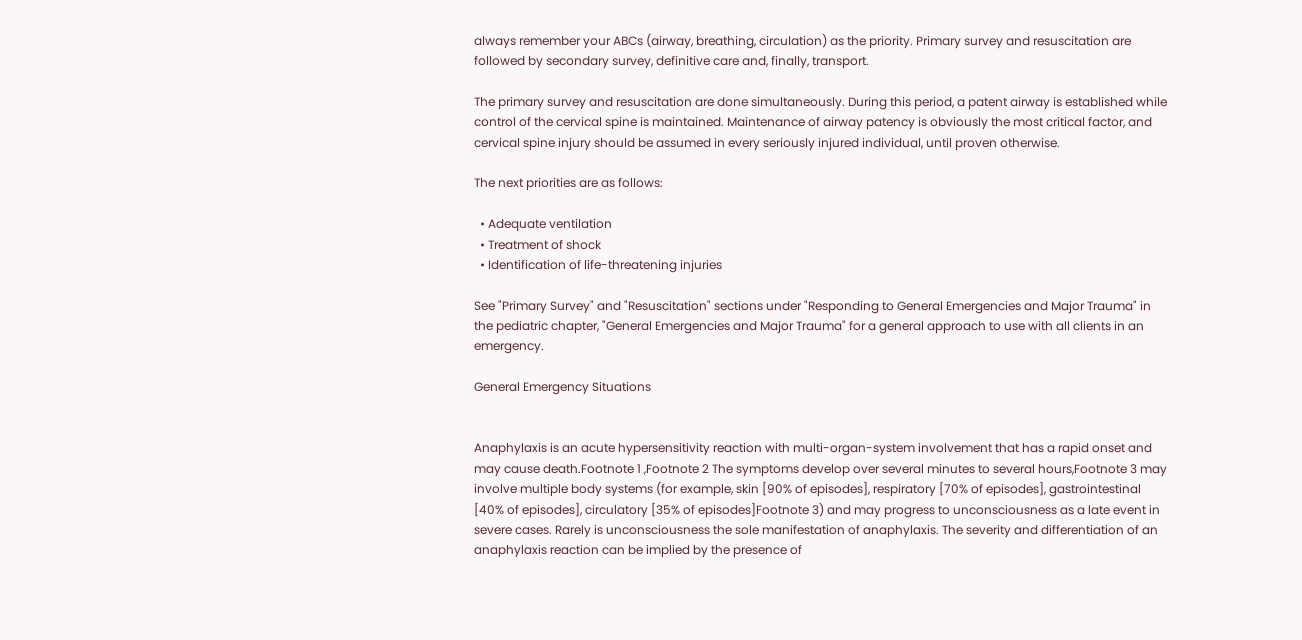always remember your ABCs (airway, breathing, circulation) as the priority. Primary survey and resuscitation are followed by secondary survey, definitive care and, finally, transport.

The primary survey and resuscitation are done simultaneously. During this period, a patent airway is established while control of the cervical spine is maintained. Maintenance of airway patency is obviously the most critical factor, and cervical spine injury should be assumed in every seriously injured individual, until proven otherwise.

The next priorities are as follows:

  • Adequate ventilation
  • Treatment of shock
  • Identification of life-threatening injuries

See "Primary Survey" and "Resuscitation" sections under "Responding to General Emergencies and Major Trauma" in the pediatric chapter, "General Emergencies and Major Trauma" for a general approach to use with all clients in an emergency.

General Emergency Situations


Anaphylaxis is an acute hypersensitivity reaction with multi-organ-system involvement that has a rapid onset and may cause death.Footnote 1 ,Footnote 2 The symptoms develop over several minutes to several hours,Footnote 3 may involve multiple body systems (for example, skin [90% of episodes], respiratory [70% of episodes], gastrointestinal [40% of episodes], circulatory [35% of episodes]Footnote 3) and may progress to unconsciousness as a late event in severe cases. Rarely is unconsciousness the sole manifestation of anaphylaxis. The severity and differentiation of an anaphylaxis reaction can be implied by the presence of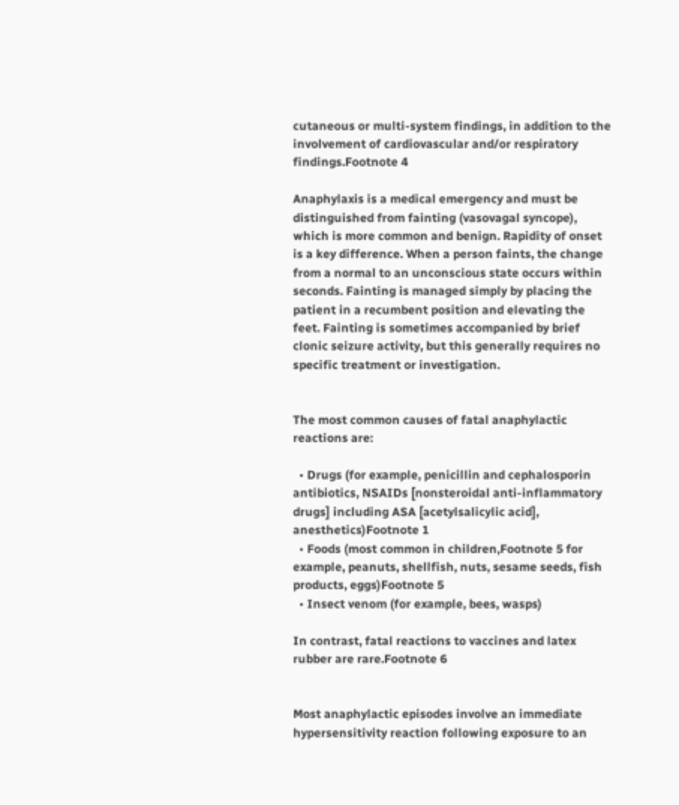cutaneous or multi-system findings, in addition to the involvement of cardiovascular and/or respiratory findings.Footnote 4

Anaphylaxis is a medical emergency and must be distinguished from fainting (vasovagal syncope), which is more common and benign. Rapidity of onset is a key difference. When a person faints, the change from a normal to an unconscious state occurs within seconds. Fainting is managed simply by placing the patient in a recumbent position and elevating the feet. Fainting is sometimes accompanied by brief clonic seizure activity, but this generally requires no specific treatment or investigation.


The most common causes of fatal anaphylactic reactions are:

  • Drugs (for example, penicillin and cephalosporin antibiotics, NSAIDs [nonsteroidal anti-inflammatory drugs] including ASA [acetylsalicylic acid], anesthetics)Footnote 1
  • Foods (most common in children,Footnote 5 for example, peanuts, shellfish, nuts, sesame seeds, fish products, eggs)Footnote 5
  • Insect venom (for example, bees, wasps)

In contrast, fatal reactions to vaccines and latex rubber are rare.Footnote 6


Most anaphylactic episodes involve an immediate hypersensitivity reaction following exposure to an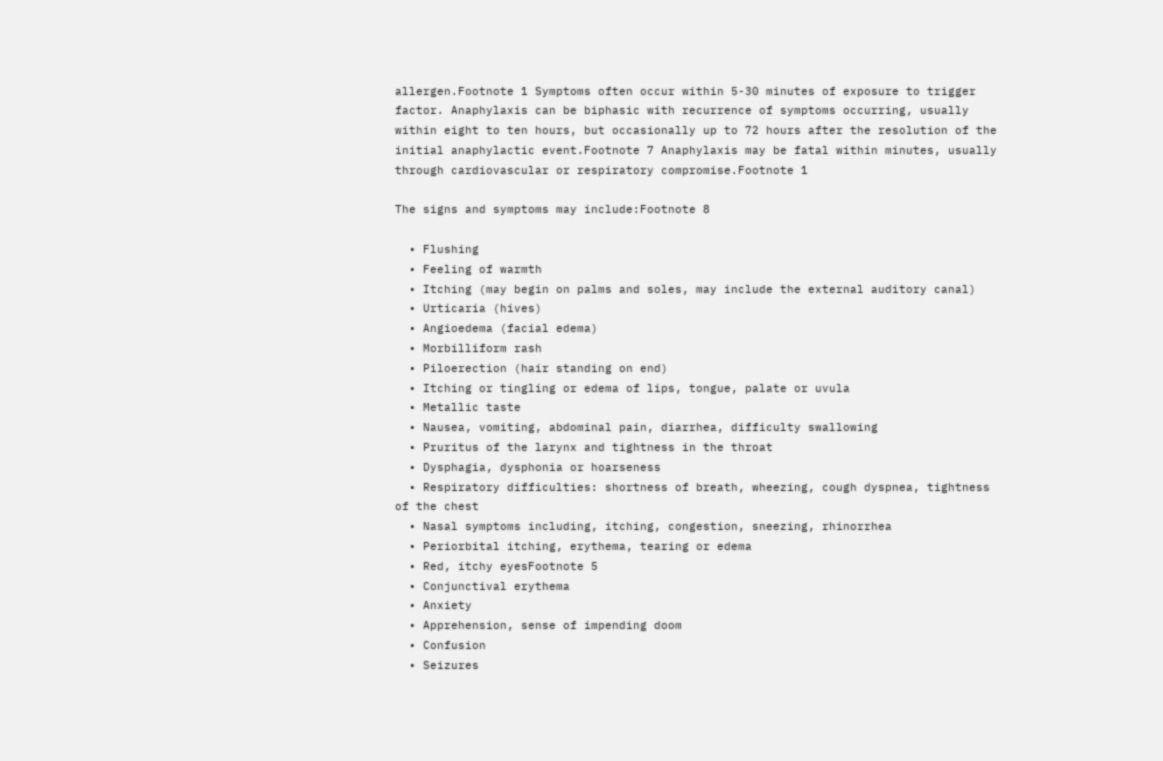allergen.Footnote 1 Symptoms often occur within 5-30 minutes of exposure to trigger factor. Anaphylaxis can be biphasic with recurrence of symptoms occurring, usually within eight to ten hours, but occasionally up to 72 hours after the resolution of the initial anaphylactic event.Footnote 7 Anaphylaxis may be fatal within minutes, usually through cardiovascular or respiratory compromise.Footnote 1

The signs and symptoms may include:Footnote 8

  • Flushing
  • Feeling of warmth
  • Itching (may begin on palms and soles, may include the external auditory canal)
  • Urticaria (hives)
  • Angioedema (facial edema)
  • Morbilliform rash
  • Piloerection (hair standing on end)
  • Itching or tingling or edema of lips, tongue, palate or uvula
  • Metallic taste
  • Nausea, vomiting, abdominal pain, diarrhea, difficulty swallowing
  • Pruritus of the larynx and tightness in the throat
  • Dysphagia, dysphonia or hoarseness
  • Respiratory difficulties: shortness of breath, wheezing, cough dyspnea, tightness of the chest
  • Nasal symptoms including, itching, congestion, sneezing, rhinorrhea
  • Periorbital itching, erythema, tearing or edema
  • Red, itchy eyesFootnote 5
  • Conjunctival erythema
  • Anxiety
  • Apprehension, sense of impending doom
  • Confusion
  • Seizures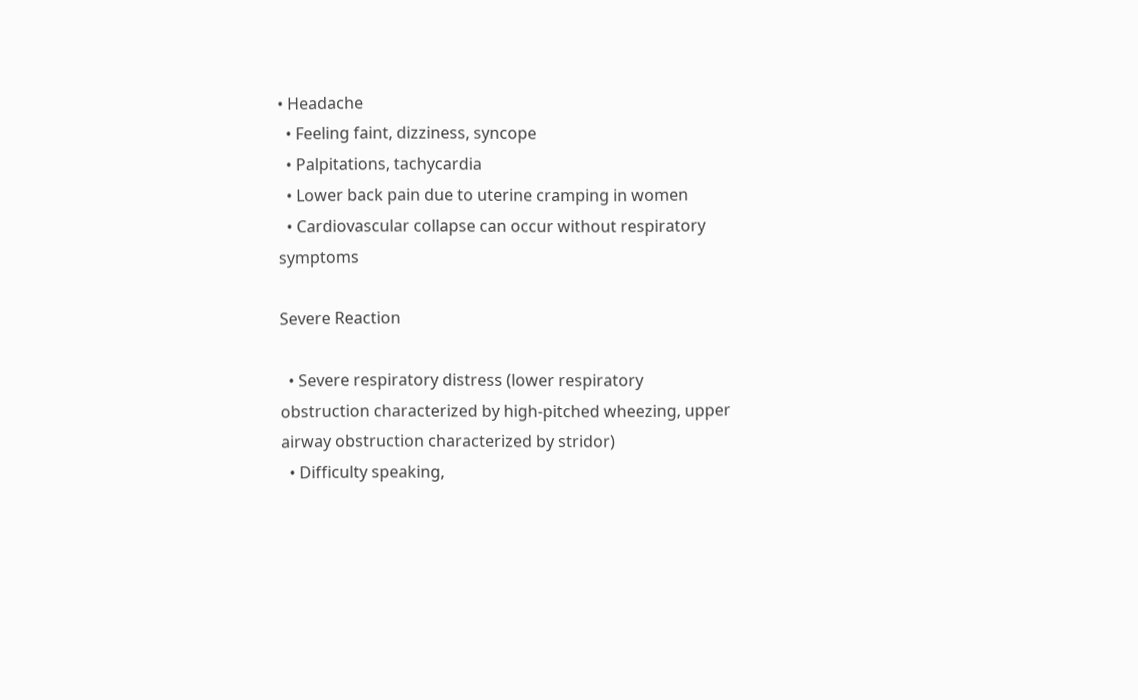• Headache
  • Feeling faint, dizziness, syncope
  • Palpitations, tachycardia
  • Lower back pain due to uterine cramping in women
  • Cardiovascular collapse can occur without respiratory symptoms

Severe Reaction

  • Severe respiratory distress (lower respiratory obstruction characterized by high-pitched wheezing, upper airway obstruction characterized by stridor)
  • Difficulty speaking,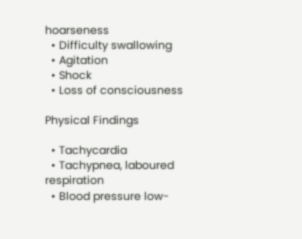hoarseness
  • Difficulty swallowing
  • Agitation
  • Shock
  • Loss of consciousness

Physical Findings

  • Tachycardia
  • Tachypnea, laboured respiration
  • Blood pressure low-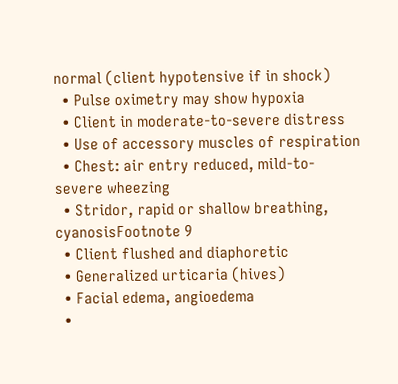normal (client hypotensive if in shock)
  • Pulse oximetry may show hypoxia
  • Client in moderate-to-severe distress
  • Use of accessory muscles of respiration
  • Chest: air entry reduced, mild-to-severe wheezing
  • Stridor, rapid or shallow breathing, cyanosisFootnote 9
  • Client flushed and diaphoretic
  • Generalized urticaria (hives)
  • Facial edema, angioedema
  •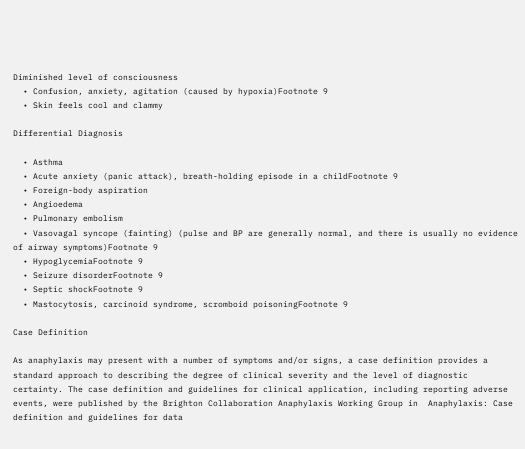Diminished level of consciousness
  • Confusion, anxiety, agitation (caused by hypoxia)Footnote 9
  • Skin feels cool and clammy

Differential Diagnosis

  • Asthma
  • Acute anxiety (panic attack), breath-holding episode in a childFootnote 9
  • Foreign-body aspiration
  • Angioedema
  • Pulmonary embolism
  • Vasovagal syncope (fainting) (pulse and BP are generally normal, and there is usually no evidence of airway symptoms)Footnote 9
  • HypoglycemiaFootnote 9
  • Seizure disorderFootnote 9
  • Septic shockFootnote 9
  • Mastocytosis, carcinoid syndrome, scromboid poisoningFootnote 9

Case Definition

As anaphylaxis may present with a number of symptoms and/or signs, a case definition provides a standard approach to describing the degree of clinical severity and the level of diagnostic certainty. The case definition and guidelines for clinical application, including reporting adverse events, were published by the Brighton Collaboration Anaphylaxis Working Group in  Anaphylaxis: Case definition and guidelines for data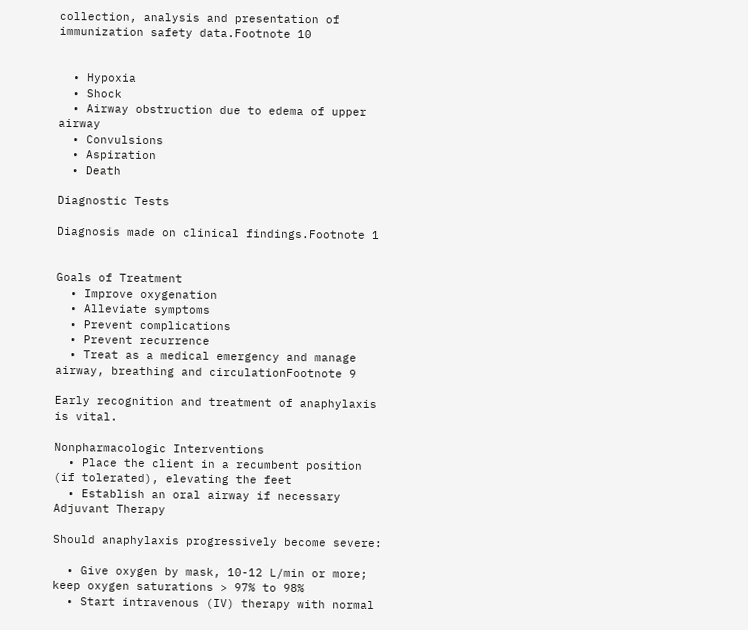collection, analysis and presentation of immunization safety data.Footnote 10


  • Hypoxia
  • Shock
  • Airway obstruction due to edema of upper airway
  • Convulsions
  • Aspiration
  • Death

Diagnostic Tests

Diagnosis made on clinical findings.Footnote 1


Goals of Treatment
  • Improve oxygenation
  • Alleviate symptoms
  • Prevent complications
  • Prevent recurrence
  • Treat as a medical emergency and manage airway, breathing and circulationFootnote 9

Early recognition and treatment of anaphylaxis is vital.

Nonpharmacologic Interventions
  • Place the client in a recumbent position (if tolerated), elevating the feet
  • Establish an oral airway if necessary
Adjuvant Therapy

Should anaphylaxis progressively become severe:

  • Give oxygen by mask, 10-12 L/min or more; keep oxygen saturations > 97% to 98%
  • Start intravenous (IV) therapy with normal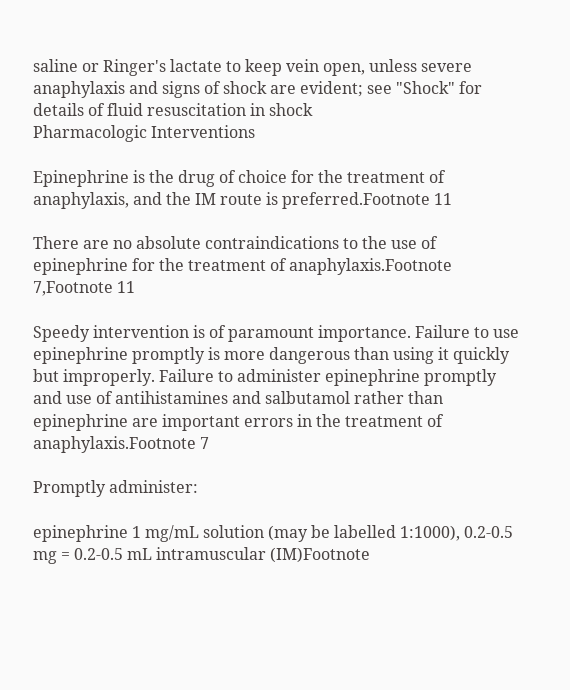saline or Ringer's lactate to keep vein open, unless severe anaphylaxis and signs of shock are evident; see "Shock" for details of fluid resuscitation in shock
Pharmacologic Interventions

Epinephrine is the drug of choice for the treatment of anaphylaxis, and the IM route is preferred.Footnote 11

There are no absolute contraindications to the use of epinephrine for the treatment of anaphylaxis.Footnote 7,Footnote 11

Speedy intervention is of paramount importance. Failure to use epinephrine promptly is more dangerous than using it quickly but improperly. Failure to administer epinephrine promptly and use of antihistamines and salbutamol rather than epinephrine are important errors in the treatment of anaphylaxis.Footnote 7

Promptly administer:

epinephrine 1 mg/mL solution (may be labelled 1:1000), 0.2-0.5 mg = 0.2-0.5 mL intramuscular (IM)Footnote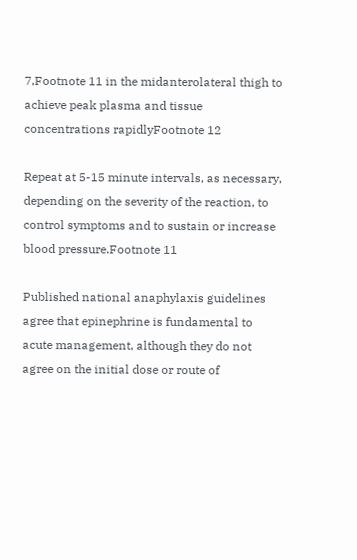7,Footnote 11 in the midanterolateral thigh to achieve peak plasma and tissue concentrations rapidlyFootnote 12

Repeat at 5-15 minute intervals, as necessary, depending on the severity of the reaction, to control symptoms and to sustain or increase blood pressure.Footnote 11

Published national anaphylaxis guidelines agree that epinephrine is fundamental to acute management, although they do not agree on the initial dose or route of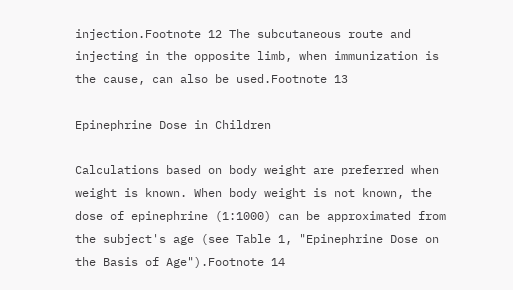injection.Footnote 12 The subcutaneous route and injecting in the opposite limb, when immunization is the cause, can also be used.Footnote 13

Epinephrine Dose in Children

Calculations based on body weight are preferred when weight is known. When body weight is not known, the dose of epinephrine (1:1000) can be approximated from the subject's age (see Table 1, "Epinephrine Dose on the Basis of Age").Footnote 14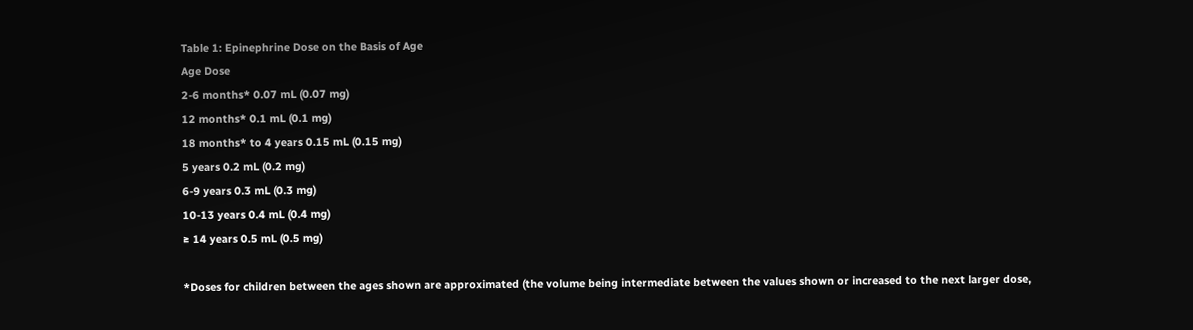Table 1: Epinephrine Dose on the Basis of Age
Age Dose
2-6 months* 0.07 mL (0.07 mg)
12 months* 0.1 mL (0.1 mg)
18 months* to 4 years 0.15 mL (0.15 mg)
5 years 0.2 mL (0.2 mg)
6-9 years 0.3 mL (0.3 mg)
10-13 years 0.4 mL (0.4 mg)
≥ 14 years 0.5 mL (0.5 mg)

*Doses for children between the ages shown are approximated (the volume being intermediate between the values shown or increased to the next larger dose,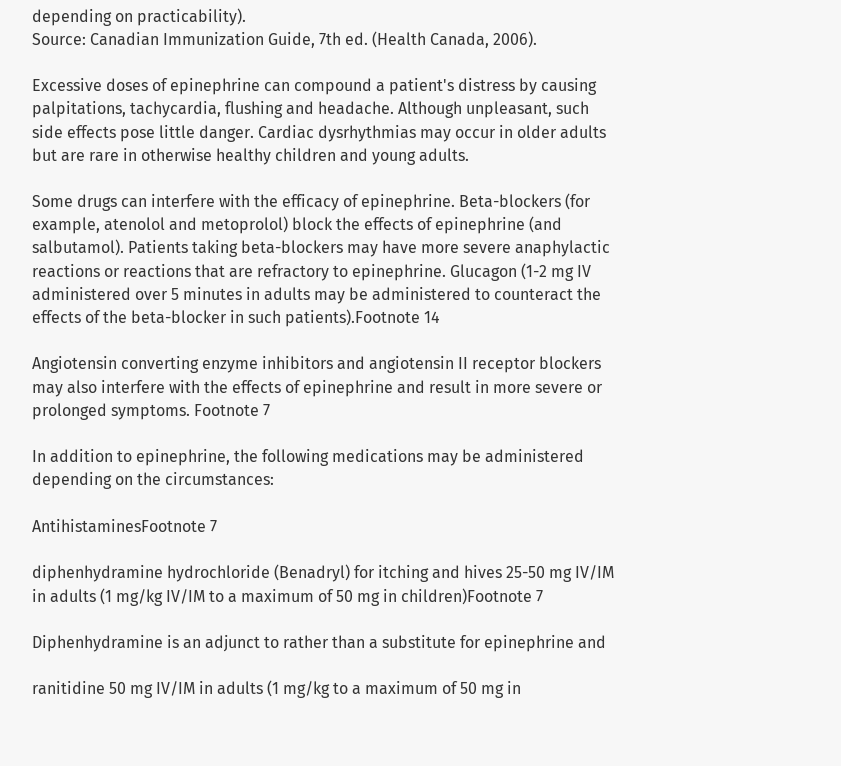depending on practicability).
Source: Canadian Immunization Guide, 7th ed. (Health Canada, 2006).

Excessive doses of epinephrine can compound a patient's distress by causing palpitations, tachycardia, flushing and headache. Although unpleasant, such side effects pose little danger. Cardiac dysrhythmias may occur in older adults but are rare in otherwise healthy children and young adults.

Some drugs can interfere with the efficacy of epinephrine. Beta-blockers (for example, atenolol and metoprolol) block the effects of epinephrine (and salbutamol). Patients taking beta-blockers may have more severe anaphylactic reactions or reactions that are refractory to epinephrine. Glucagon (1-2 mg IV administered over 5 minutes in adults may be administered to counteract the effects of the beta-blocker in such patients).Footnote 14

Angiotensin converting enzyme inhibitors and angiotensin II receptor blockers may also interfere with the effects of epinephrine and result in more severe or prolonged symptoms. Footnote 7

In addition to epinephrine, the following medications may be administered depending on the circumstances:

AntihistaminesFootnote 7

diphenhydramine hydrochloride (Benadryl) for itching and hives 25-50 mg IV/IM in adults (1 mg/kg IV/IM to a maximum of 50 mg in children)Footnote 7

Diphenhydramine is an adjunct to rather than a substitute for epinephrine and

ranitidine 50 mg IV/IM in adults (1 mg/kg to a maximum of 50 mg in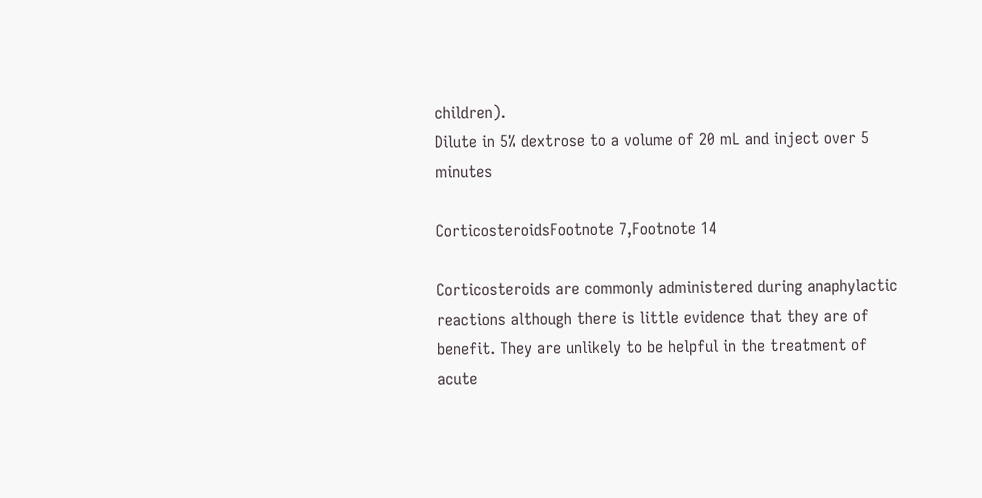children).
Dilute in 5% dextrose to a volume of 20 mL and inject over 5 minutes

CorticosteroidsFootnote 7,Footnote 14

Corticosteroids are commonly administered during anaphylactic reactions although there is little evidence that they are of benefit. They are unlikely to be helpful in the treatment of acute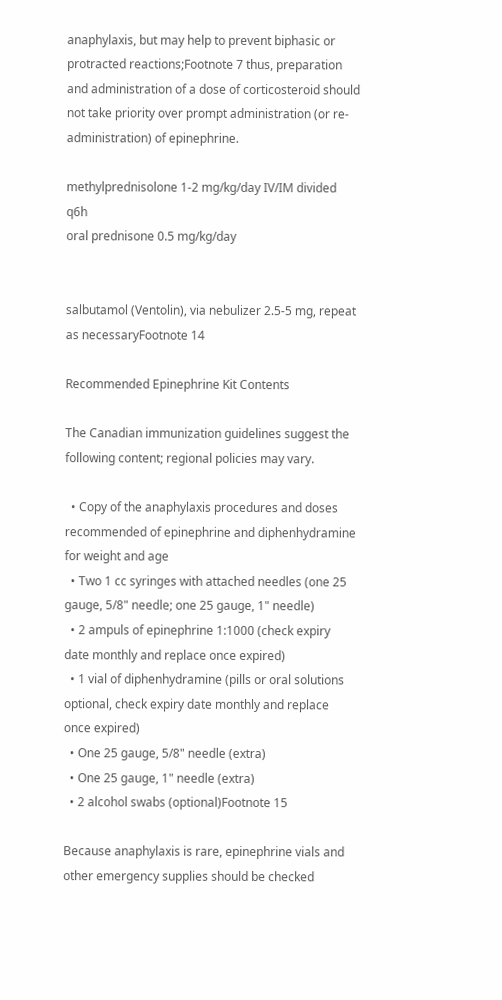anaphylaxis, but may help to prevent biphasic or protracted reactions;Footnote 7 thus, preparation and administration of a dose of corticosteroid should not take priority over prompt administration (or re-administration) of epinephrine.

methylprednisolone 1-2 mg/kg/day IV/IM divided q6h
oral prednisone 0.5 mg/kg/day


salbutamol (Ventolin), via nebulizer 2.5-5 mg, repeat as necessaryFootnote 14

Recommended Epinephrine Kit Contents

The Canadian immunization guidelines suggest the following content; regional policies may vary.

  • Copy of the anaphylaxis procedures and doses recommended of epinephrine and diphenhydramine for weight and age
  • Two 1 cc syringes with attached needles (one 25 gauge, 5/8" needle; one 25 gauge, 1" needle)
  • 2 ampuls of epinephrine 1:1000 (check expiry date monthly and replace once expired)
  • 1 vial of diphenhydramine (pills or oral solutions optional, check expiry date monthly and replace once expired)
  • One 25 gauge, 5/8" needle (extra)
  • One 25 gauge, 1" needle (extra)
  • 2 alcohol swabs (optional)Footnote 15

Because anaphylaxis is rare, epinephrine vials and other emergency supplies should be checked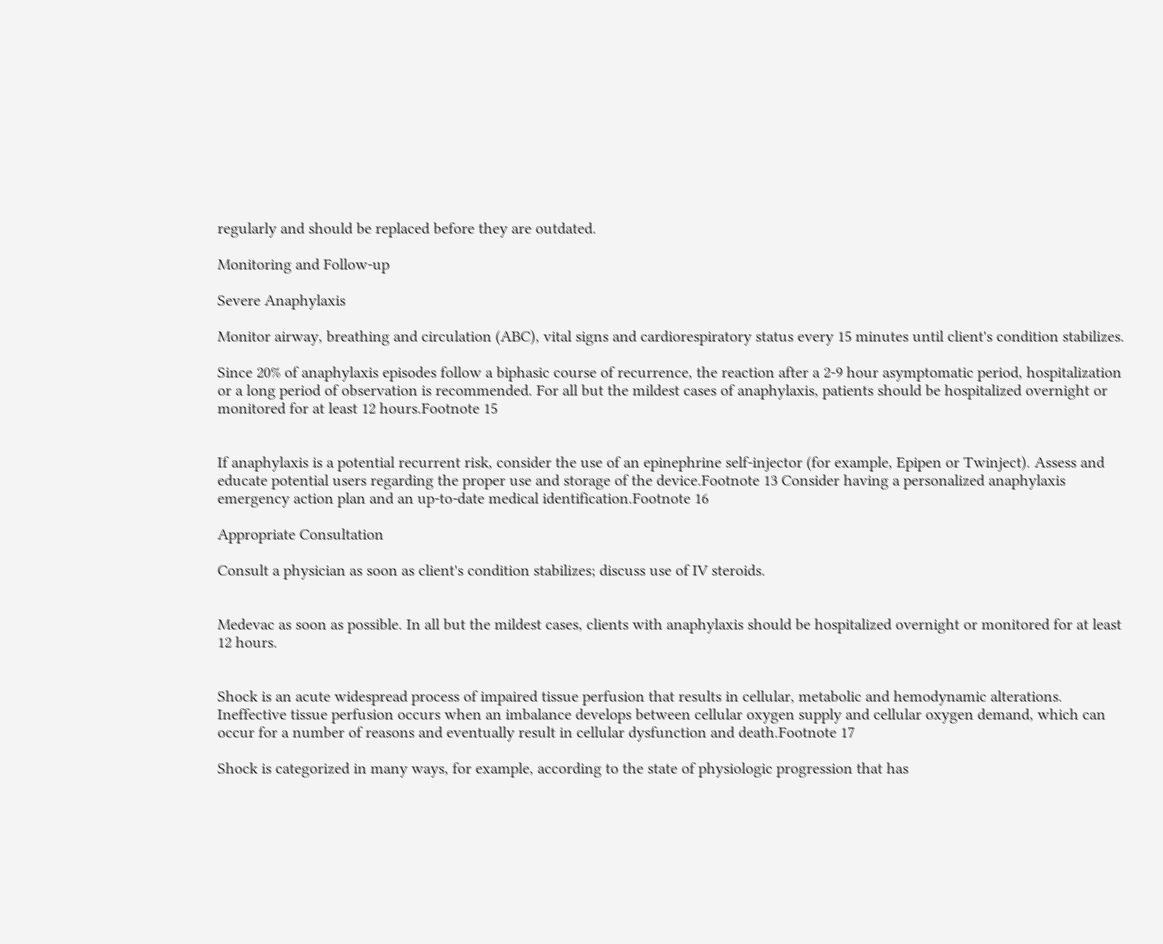regularly and should be replaced before they are outdated.

Monitoring and Follow-up

Severe Anaphylaxis

Monitor airway, breathing and circulation (ABC), vital signs and cardiorespiratory status every 15 minutes until client's condition stabilizes.

Since 20% of anaphylaxis episodes follow a biphasic course of recurrence, the reaction after a 2-9 hour asymptomatic period, hospitalization or a long period of observation is recommended. For all but the mildest cases of anaphylaxis, patients should be hospitalized overnight or monitored for at least 12 hours.Footnote 15


If anaphylaxis is a potential recurrent risk, consider the use of an epinephrine self-injector (for example, Epipen or Twinject). Assess and educate potential users regarding the proper use and storage of the device.Footnote 13 Consider having a personalized anaphylaxis emergency action plan and an up-to-date medical identification.Footnote 16

Appropriate Consultation

Consult a physician as soon as client's condition stabilizes; discuss use of IV steroids.


Medevac as soon as possible. In all but the mildest cases, clients with anaphylaxis should be hospitalized overnight or monitored for at least 12 hours.


Shock is an acute widespread process of impaired tissue perfusion that results in cellular, metabolic and hemodynamic alterations. Ineffective tissue perfusion occurs when an imbalance develops between cellular oxygen supply and cellular oxygen demand, which can occur for a number of reasons and eventually result in cellular dysfunction and death.Footnote 17

Shock is categorized in many ways, for example, according to the state of physiologic progression that has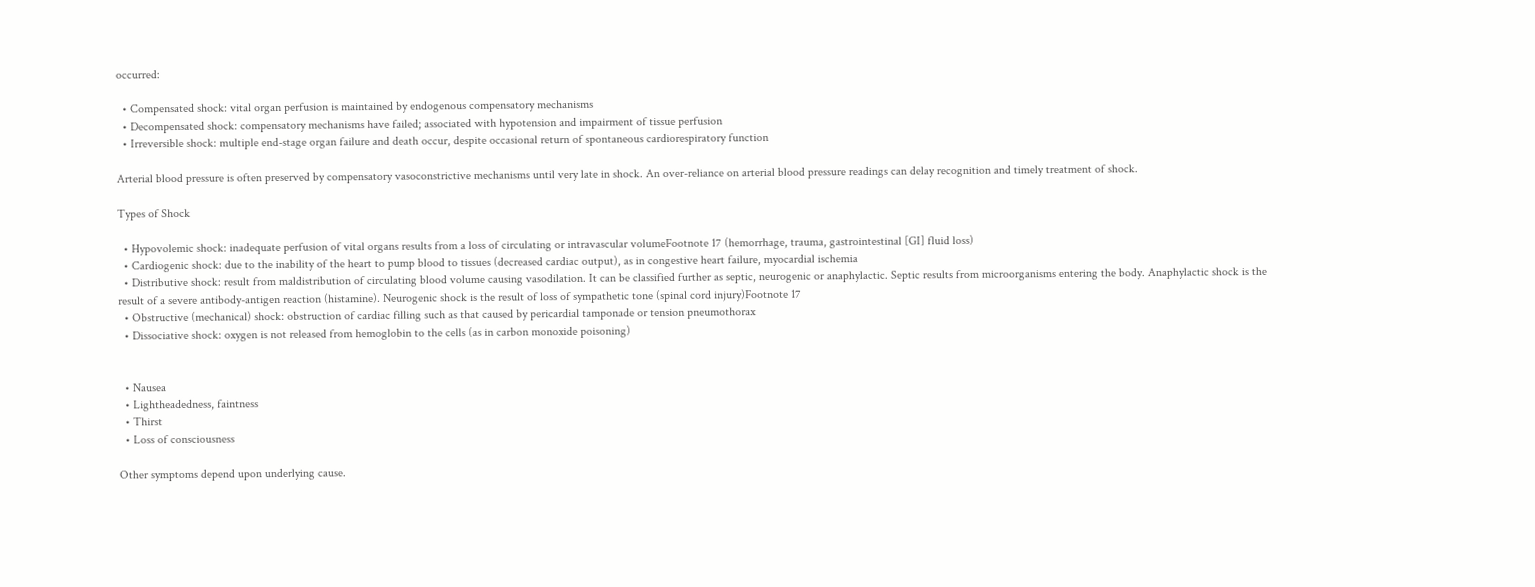occurred:

  • Compensated shock: vital organ perfusion is maintained by endogenous compensatory mechanisms
  • Decompensated shock: compensatory mechanisms have failed; associated with hypotension and impairment of tissue perfusion
  • Irreversible shock: multiple end-stage organ failure and death occur, despite occasional return of spontaneous cardiorespiratory function

Arterial blood pressure is often preserved by compensatory vasoconstrictive mechanisms until very late in shock. An over-reliance on arterial blood pressure readings can delay recognition and timely treatment of shock.

Types of Shock

  • Hypovolemic shock: inadequate perfusion of vital organs results from a loss of circulating or intravascular volumeFootnote 17 (hemorrhage, trauma, gastrointestinal [GI] fluid loss)
  • Cardiogenic shock: due to the inability of the heart to pump blood to tissues (decreased cardiac output), as in congestive heart failure, myocardial ischemia
  • Distributive shock: result from maldistribution of circulating blood volume causing vasodilation. It can be classified further as septic, neurogenic or anaphylactic. Septic results from microorganisms entering the body. Anaphylactic shock is the result of a severe antibody-antigen reaction (histamine). Neurogenic shock is the result of loss of sympathetic tone (spinal cord injury)Footnote 17
  • Obstructive (mechanical) shock: obstruction of cardiac filling such as that caused by pericardial tamponade or tension pneumothorax
  • Dissociative shock: oxygen is not released from hemoglobin to the cells (as in carbon monoxide poisoning)


  • Nausea
  • Lightheadedness, faintness
  • Thirst
  • Loss of consciousness

Other symptoms depend upon underlying cause.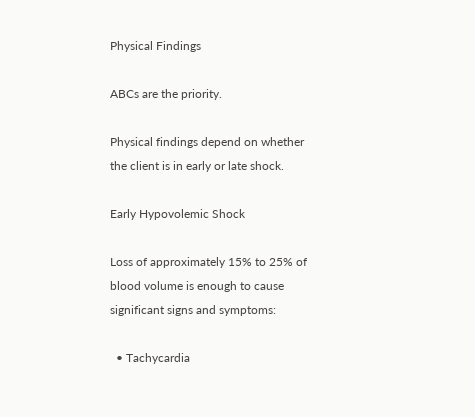Physical Findings

ABCs are the priority.

Physical findings depend on whether the client is in early or late shock.

Early Hypovolemic Shock

Loss of approximately 15% to 25% of blood volume is enough to cause significant signs and symptoms:

  • Tachycardia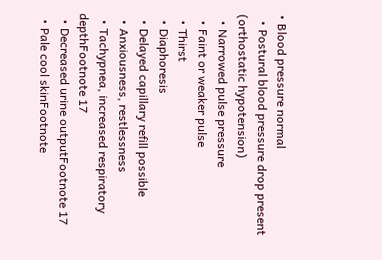• Blood pressure normal
  • Postural blood pressure drop present (orthostatic hypotension)
  • Narrowed pulse pressure
  • Faint or weaker pulse
  • Thirst
  • Diaphoresis
  • Delayed capillary refill possible
  • Anxiousness, restlessness
  • Tachypnea, increased respiratory depthFootnote 17
  • Decreased urine outputFootnote 17
  • Pale cool skinFootnote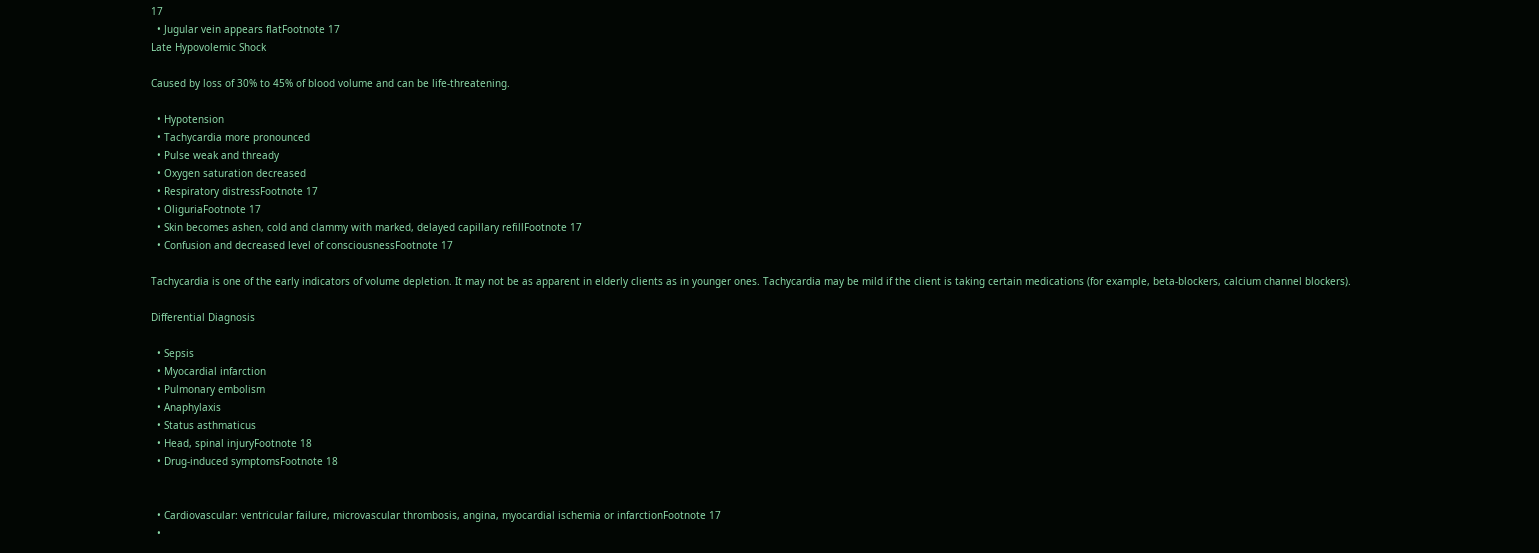17
  • Jugular vein appears flatFootnote 17
Late Hypovolemic Shock

Caused by loss of 30% to 45% of blood volume and can be life-threatening.

  • Hypotension
  • Tachycardia more pronounced
  • Pulse weak and thready
  • Oxygen saturation decreased
  • Respiratory distressFootnote 17
  • OliguriaFootnote 17
  • Skin becomes ashen, cold and clammy with marked, delayed capillary refillFootnote 17
  • Confusion and decreased level of consciousnessFootnote 17

Tachycardia is one of the early indicators of volume depletion. It may not be as apparent in elderly clients as in younger ones. Tachycardia may be mild if the client is taking certain medications (for example, beta-blockers, calcium channel blockers).

Differential Diagnosis

  • Sepsis
  • Myocardial infarction
  • Pulmonary embolism
  • Anaphylaxis
  • Status asthmaticus
  • Head, spinal injuryFootnote 18
  • Drug-induced symptomsFootnote 18


  • Cardiovascular: ventricular failure, microvascular thrombosis, angina, myocardial ischemia or infarctionFootnote 17
  •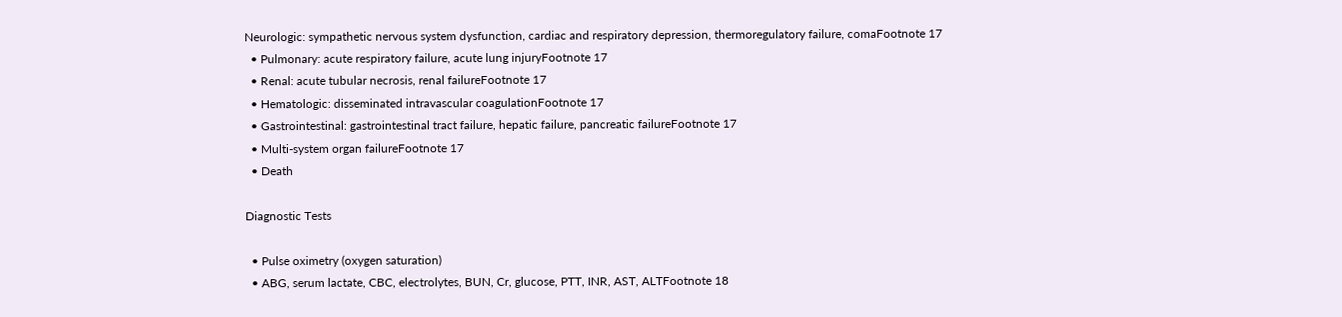Neurologic: sympathetic nervous system dysfunction, cardiac and respiratory depression, thermoregulatory failure, comaFootnote 17
  • Pulmonary: acute respiratory failure, acute lung injuryFootnote 17
  • Renal: acute tubular necrosis, renal failureFootnote 17
  • Hematologic: disseminated intravascular coagulationFootnote 17
  • Gastrointestinal: gastrointestinal tract failure, hepatic failure, pancreatic failureFootnote 17
  • Multi-system organ failureFootnote 17
  • Death

Diagnostic Tests

  • Pulse oximetry (oxygen saturation)
  • ABG, serum lactate, CBC, electrolytes, BUN, Cr, glucose, PTT, INR, AST, ALTFootnote 18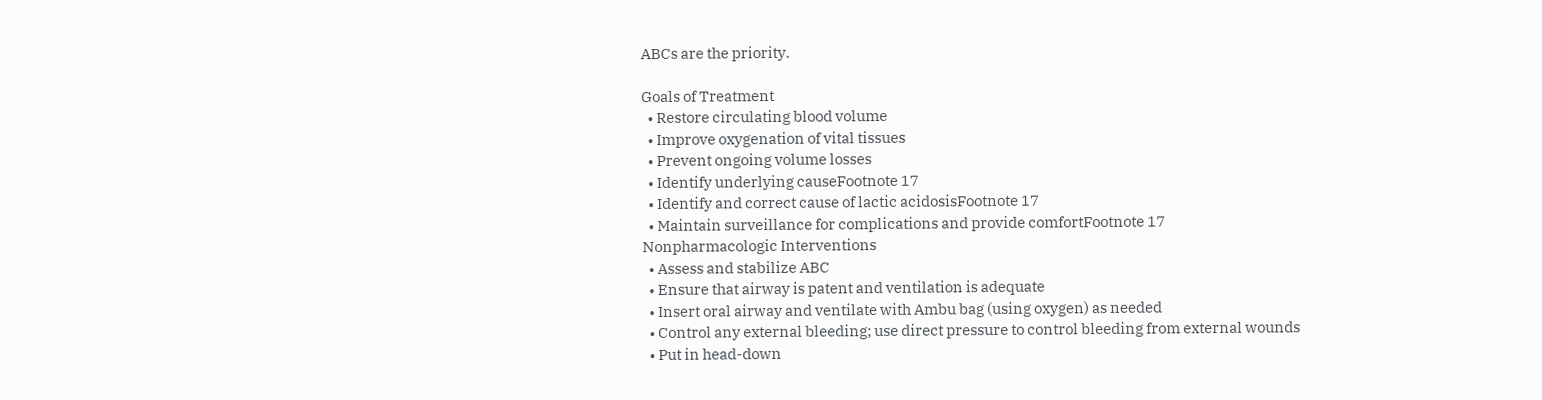ABCs are the priority.

Goals of Treatment
  • Restore circulating blood volume
  • Improve oxygenation of vital tissues
  • Prevent ongoing volume losses
  • Identify underlying causeFootnote 17
  • Identify and correct cause of lactic acidosisFootnote 17
  • Maintain surveillance for complications and provide comfortFootnote 17
Nonpharmacologic Interventions
  • Assess and stabilize ABC
  • Ensure that airway is patent and ventilation is adequate
  • Insert oral airway and ventilate with Ambu bag (using oxygen) as needed
  • Control any external bleeding; use direct pressure to control bleeding from external wounds
  • Put in head-down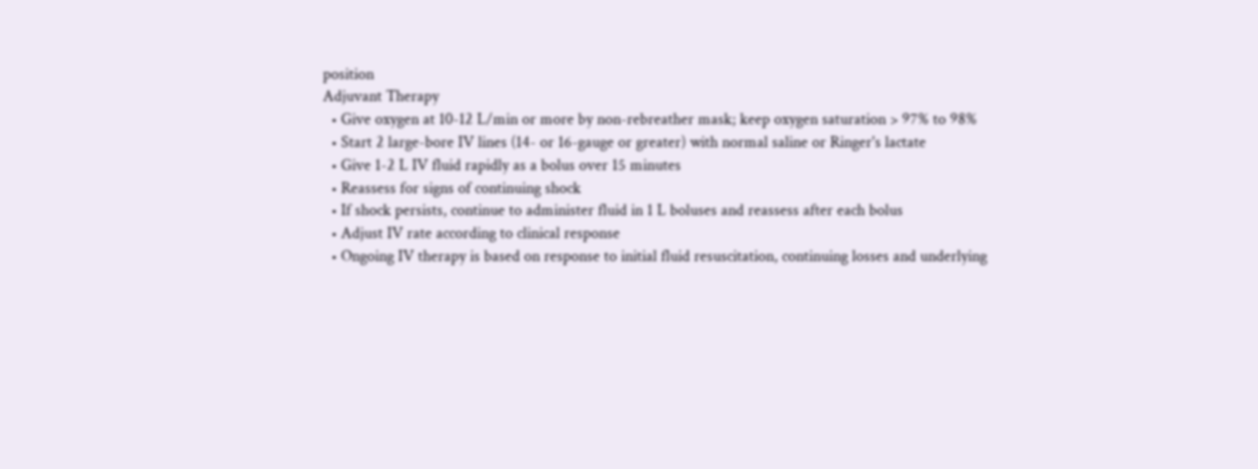position
Adjuvant Therapy
  • Give oxygen at 10-12 L/min or more by non-rebreather mask; keep oxygen saturation > 97% to 98%
  • Start 2 large-bore IV lines (14- or 16-gauge or greater) with normal saline or Ringer's lactate
  • Give 1-2 L IV fluid rapidly as a bolus over 15 minutes
  • Reassess for signs of continuing shock
  • If shock persists, continue to administer fluid in 1 L boluses and reassess after each bolus
  • Adjust IV rate according to clinical response
  • Ongoing IV therapy is based on response to initial fluid resuscitation, continuing losses and underlying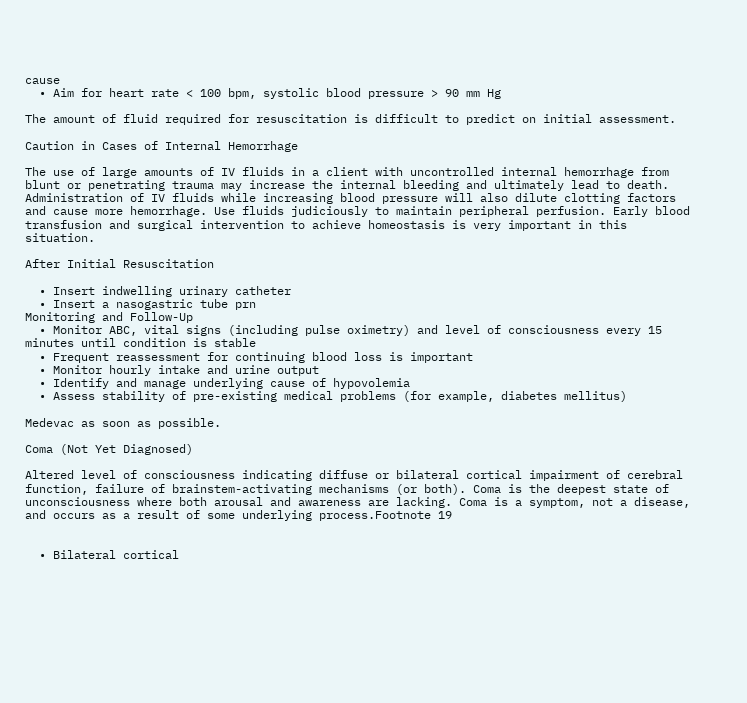cause
  • Aim for heart rate < 100 bpm, systolic blood pressure > 90 mm Hg

The amount of fluid required for resuscitation is difficult to predict on initial assessment.

Caution in Cases of Internal Hemorrhage

The use of large amounts of IV fluids in a client with uncontrolled internal hemorrhage from blunt or penetrating trauma may increase the internal bleeding and ultimately lead to death. Administration of IV fluids while increasing blood pressure will also dilute clotting factors and cause more hemorrhage. Use fluids judiciously to maintain peripheral perfusion. Early blood transfusion and surgical intervention to achieve homeostasis is very important in this situation.

After Initial Resuscitation

  • Insert indwelling urinary catheter
  • Insert a nasogastric tube prn
Monitoring and Follow-Up
  • Monitor ABC, vital signs (including pulse oximetry) and level of consciousness every 15 minutes until condition is stable
  • Frequent reassessment for continuing blood loss is important
  • Monitor hourly intake and urine output
  • Identify and manage underlying cause of hypovolemia
  • Assess stability of pre-existing medical problems (for example, diabetes mellitus)

Medevac as soon as possible.

Coma (Not Yet Diagnosed)

Altered level of consciousness indicating diffuse or bilateral cortical impairment of cerebral function, failure of brainstem-activating mechanisms (or both). Coma is the deepest state of unconsciousness where both arousal and awareness are lacking. Coma is a symptom, not a disease, and occurs as a result of some underlying process.Footnote 19


  • Bilateral cortical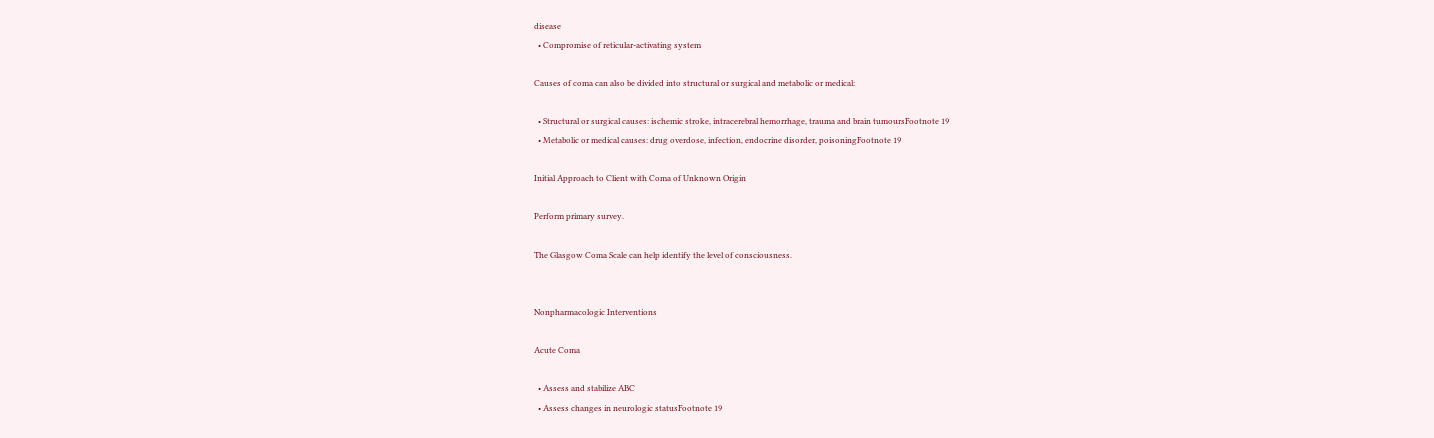disease
  • Compromise of reticular-activating system

Causes of coma can also be divided into structural or surgical and metabolic or medical:

  • Structural or surgical causes: ischemic stroke, intracerebral hemorrhage, trauma and brain tumoursFootnote 19
  • Metabolic or medical causes: drug overdose, infection, endocrine disorder, poisoningFootnote 19

Initial Approach to Client with Coma of Unknown Origin

Perform primary survey.

The Glasgow Coma Scale can help identify the level of consciousness.


Nonpharmacologic Interventions

Acute Coma

  • Assess and stabilize ABC
  • Assess changes in neurologic statusFootnote 19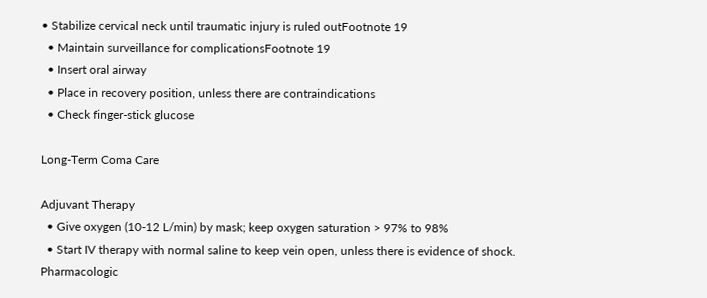• Stabilize cervical neck until traumatic injury is ruled outFootnote 19
  • Maintain surveillance for complicationsFootnote 19
  • Insert oral airway
  • Place in recovery position, unless there are contraindications
  • Check finger-stick glucose

Long-Term Coma Care

Adjuvant Therapy
  • Give oxygen (10-12 L/min) by mask; keep oxygen saturation > 97% to 98%
  • Start IV therapy with normal saline to keep vein open, unless there is evidence of shock.
Pharmacologic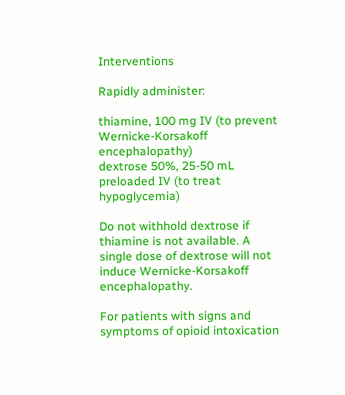Interventions

Rapidly administer:

thiamine, 100 mg IV (to prevent Wernicke-Korsakoff encephalopathy)
dextrose 50%, 25-50 mL preloaded IV (to treat hypoglycemia)

Do not withhold dextrose if thiamine is not available. A single dose of dextrose will not induce Wernicke-Korsakoff encephalopathy.

For patients with signs and symptoms of opioid intoxication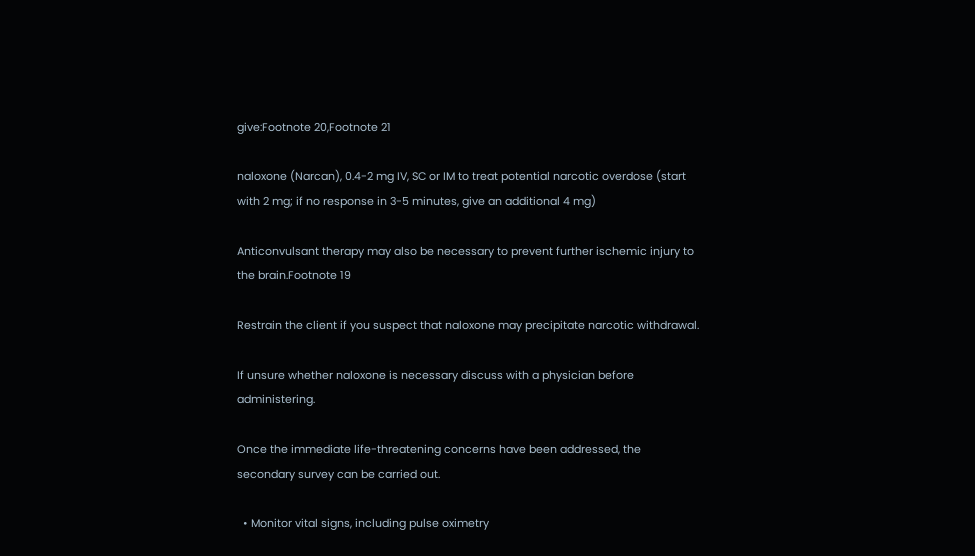give:Footnote 20,Footnote 21

naloxone (Narcan), 0.4-2 mg IV, SC or IM to treat potential narcotic overdose (start with 2 mg; if no response in 3-5 minutes, give an additional 4 mg)

Anticonvulsant therapy may also be necessary to prevent further ischemic injury to the brain.Footnote 19

Restrain the client if you suspect that naloxone may precipitate narcotic withdrawal.

If unsure whether naloxone is necessary discuss with a physician before administering.

Once the immediate life-threatening concerns have been addressed, the secondary survey can be carried out.

  • Monitor vital signs, including pulse oximetry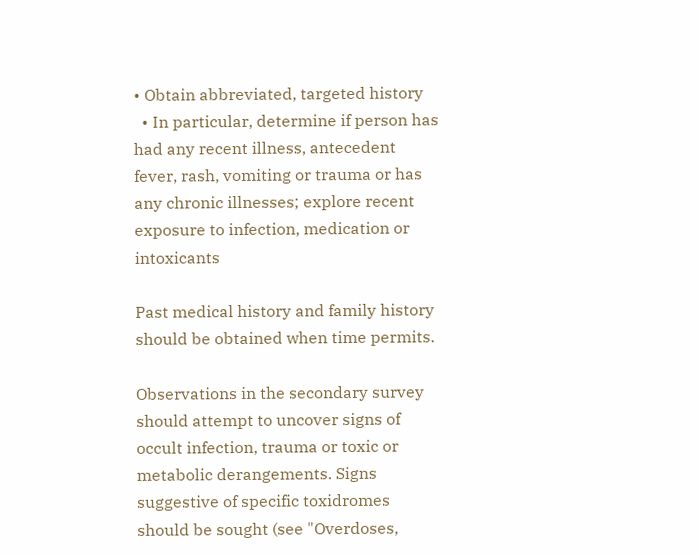• Obtain abbreviated, targeted history
  • In particular, determine if person has had any recent illness, antecedent fever, rash, vomiting or trauma or has any chronic illnesses; explore recent exposure to infection, medication or intoxicants

Past medical history and family history should be obtained when time permits.

Observations in the secondary survey should attempt to uncover signs of occult infection, trauma or toxic or metabolic derangements. Signs suggestive of specific toxidromes should be sought (see "Overdoses,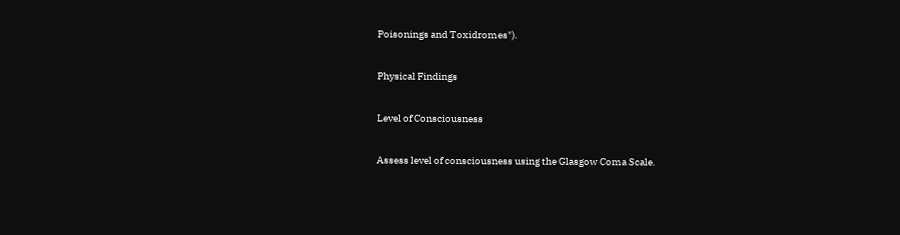Poisonings and Toxidromes").

Physical Findings

Level of Consciousness

Assess level of consciousness using the Glasgow Coma Scale.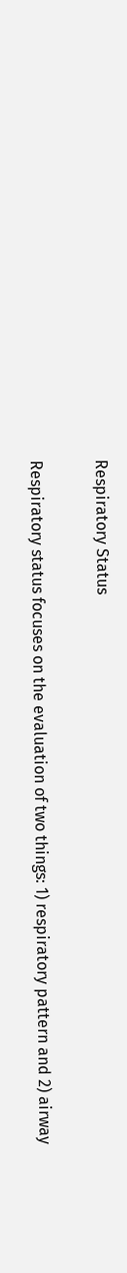Respiratory Status

Respiratory status focuses on the evaluation of two things: 1) respiratory pattern and 2) airway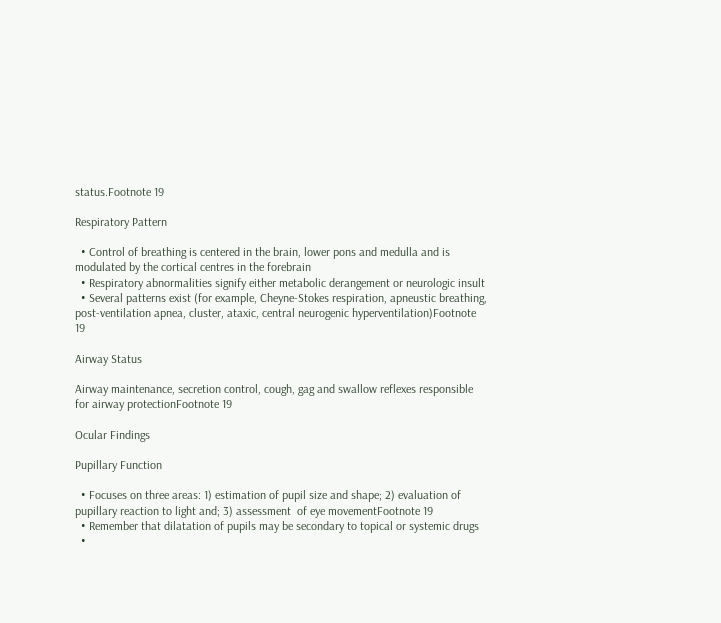status.Footnote 19

Respiratory Pattern

  • Control of breathing is centered in the brain, lower pons and medulla and is modulated by the cortical centres in the forebrain
  • Respiratory abnormalities signify either metabolic derangement or neurologic insult
  • Several patterns exist (for example, Cheyne-Stokes respiration, apneustic breathing, post-ventilation apnea, cluster, ataxic, central neurogenic hyperventilation)Footnote 19

Airway Status

Airway maintenance, secretion control, cough, gag and swallow reflexes responsible for airway protectionFootnote 19

Ocular Findings

Pupillary Function

  • Focuses on three areas: 1) estimation of pupil size and shape; 2) evaluation of pupillary reaction to light and; 3) assessment  of eye movementFootnote 19
  • Remember that dilatation of pupils may be secondary to topical or systemic drugs
  •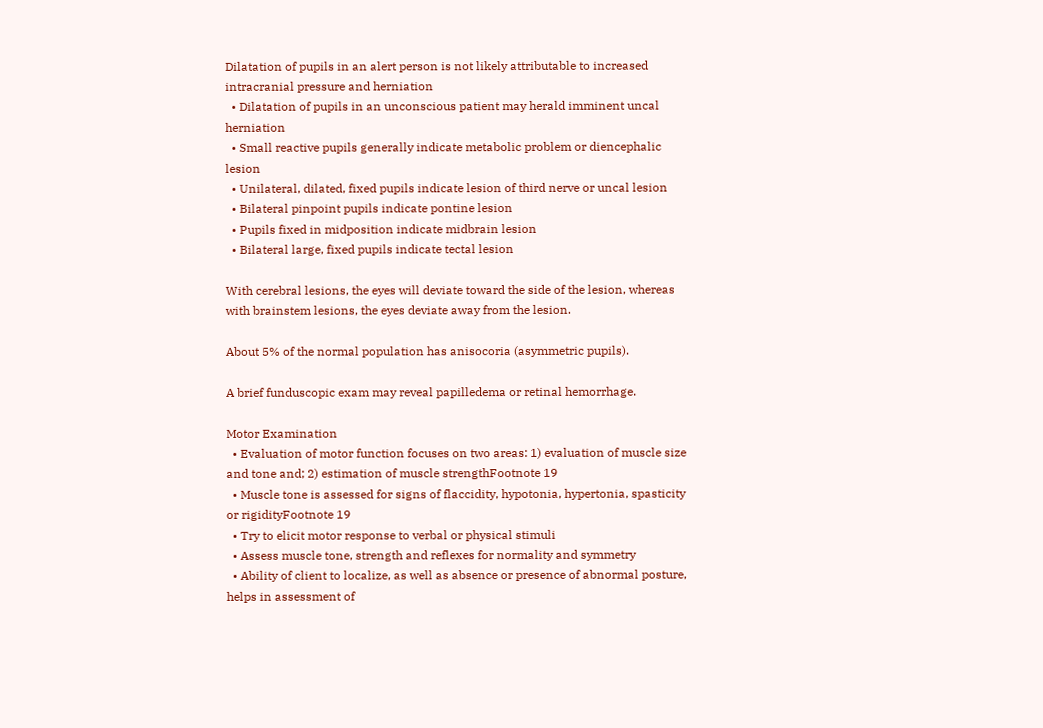Dilatation of pupils in an alert person is not likely attributable to increased intracranial pressure and herniation
  • Dilatation of pupils in an unconscious patient may herald imminent uncal herniation
  • Small reactive pupils generally indicate metabolic problem or diencephalic lesion
  • Unilateral, dilated, fixed pupils indicate lesion of third nerve or uncal lesion
  • Bilateral pinpoint pupils indicate pontine lesion
  • Pupils fixed in midposition indicate midbrain lesion
  • Bilateral large, fixed pupils indicate tectal lesion

With cerebral lesions, the eyes will deviate toward the side of the lesion, whereas with brainstem lesions, the eyes deviate away from the lesion.

About 5% of the normal population has anisocoria (asymmetric pupils).

A brief funduscopic exam may reveal papilledema or retinal hemorrhage.

Motor Examination
  • Evaluation of motor function focuses on two areas: 1) evaluation of muscle size and tone and; 2) estimation of muscle strengthFootnote 19
  • Muscle tone is assessed for signs of flaccidity, hypotonia, hypertonia, spasticity or rigidityFootnote 19
  • Try to elicit motor response to verbal or physical stimuli
  • Assess muscle tone, strength and reflexes for normality and symmetry
  • Ability of client to localize, as well as absence or presence of abnormal posture, helps in assessment of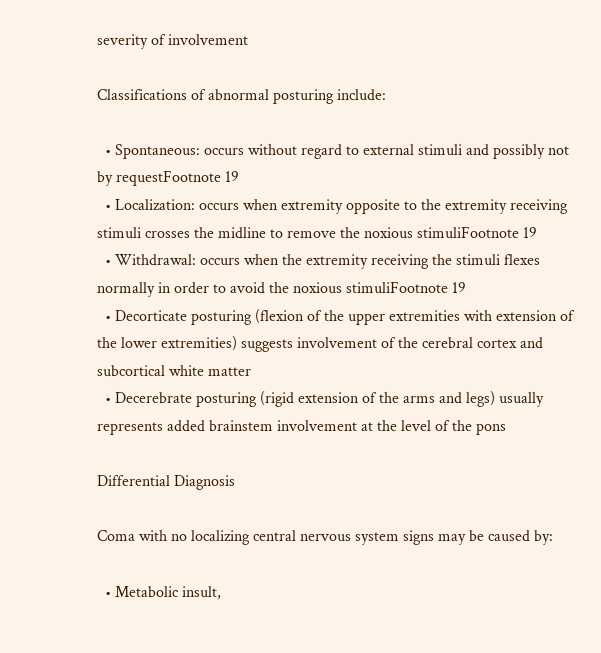severity of involvement

Classifications of abnormal posturing include:

  • Spontaneous: occurs without regard to external stimuli and possibly not by requestFootnote 19
  • Localization: occurs when extremity opposite to the extremity receiving stimuli crosses the midline to remove the noxious stimuliFootnote 19
  • Withdrawal: occurs when the extremity receiving the stimuli flexes normally in order to avoid the noxious stimuliFootnote 19
  • Decorticate posturing (flexion of the upper extremities with extension of the lower extremities) suggests involvement of the cerebral cortex and subcortical white matter
  • Decerebrate posturing (rigid extension of the arms and legs) usually represents added brainstem involvement at the level of the pons

Differential Diagnosis

Coma with no localizing central nervous system signs may be caused by:

  • Metabolic insult,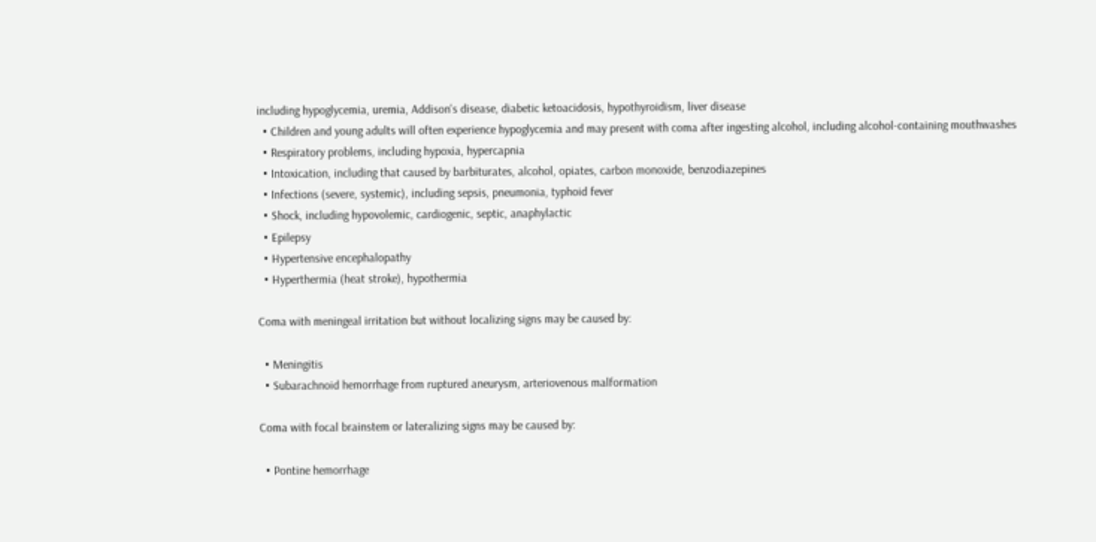including hypoglycemia, uremia, Addison's disease, diabetic ketoacidosis, hypothyroidism, liver disease
  • Children and young adults will often experience hypoglycemia and may present with coma after ingesting alcohol, including alcohol-containing mouthwashes
  • Respiratory problems, including hypoxia, hypercapnia
  • Intoxication, including that caused by barbiturates, alcohol, opiates, carbon monoxide, benzodiazepines
  • Infections (severe, systemic), including sepsis, pneumonia, typhoid fever
  • Shock, including hypovolemic, cardiogenic, septic, anaphylactic
  • Epilepsy
  • Hypertensive encephalopathy
  • Hyperthermia (heat stroke), hypothermia

Coma with meningeal irritation but without localizing signs may be caused by:

  • Meningitis
  • Subarachnoid hemorrhage from ruptured aneurysm, arteriovenous malformation

Coma with focal brainstem or lateralizing signs may be caused by:

  • Pontine hemorrhage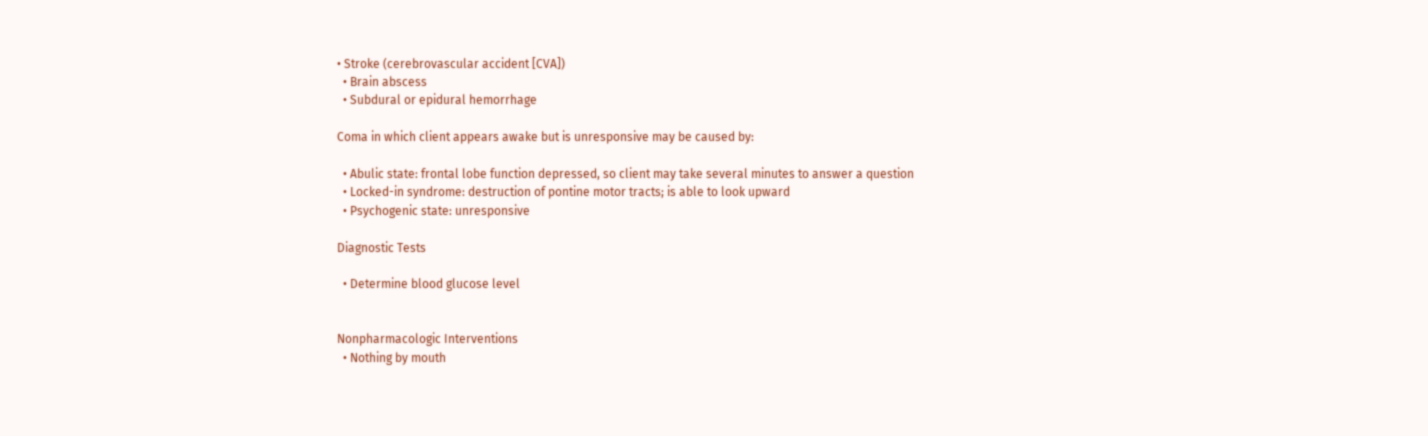• Stroke (cerebrovascular accident [CVA])
  • Brain abscess
  • Subdural or epidural hemorrhage

Coma in which client appears awake but is unresponsive may be caused by:

  • Abulic state: frontal lobe function depressed, so client may take several minutes to answer a question
  • Locked-in syndrome: destruction of pontine motor tracts; is able to look upward
  • Psychogenic state: unresponsive

Diagnostic Tests

  • Determine blood glucose level


Nonpharmacologic Interventions
  • Nothing by mouth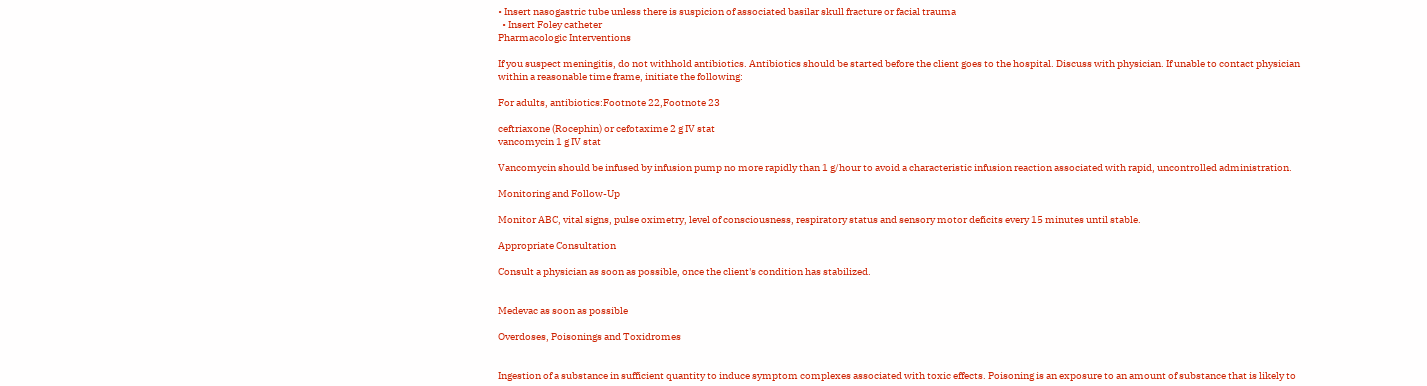• Insert nasogastric tube unless there is suspicion of associated basilar skull fracture or facial trauma
  • Insert Foley catheter
Pharmacologic Interventions

If you suspect meningitis, do not withhold antibiotics. Antibiotics should be started before the client goes to the hospital. Discuss with physician. If unable to contact physician within a reasonable time frame, initiate the following:

For adults, antibiotics:Footnote 22,Footnote 23

ceftriaxone (Rocephin) or cefotaxime 2 g IV stat
vancomycin 1 g IV stat

Vancomycin should be infused by infusion pump no more rapidly than 1 g/hour to avoid a characteristic infusion reaction associated with rapid, uncontrolled administration.

Monitoring and Follow-Up

Monitor ABC, vital signs, pulse oximetry, level of consciousness, respiratory status and sensory motor deficits every 15 minutes until stable.

Appropriate Consultation

Consult a physician as soon as possible, once the client's condition has stabilized.


Medevac as soon as possible

Overdoses, Poisonings and Toxidromes


Ingestion of a substance in sufficient quantity to induce symptom complexes associated with toxic effects. Poisoning is an exposure to an amount of substance that is likely to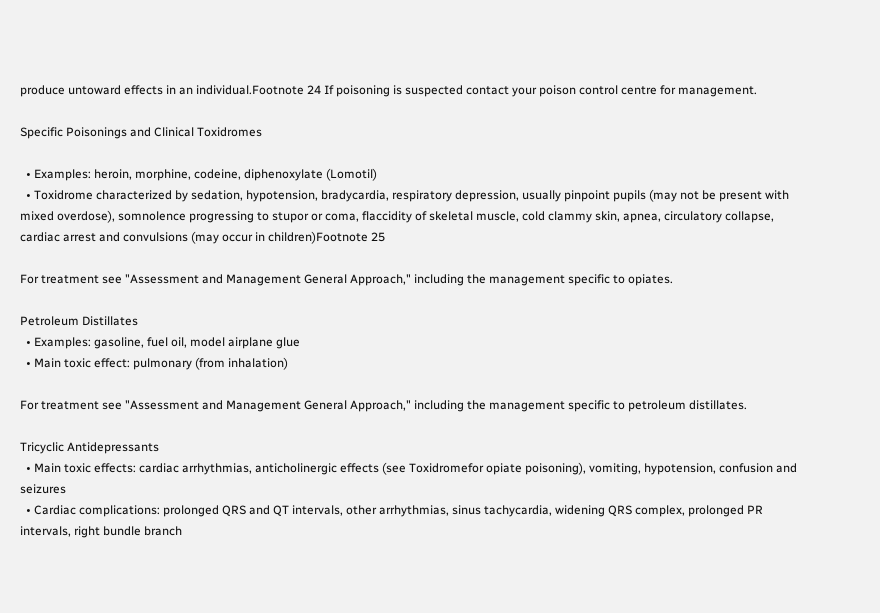produce untoward effects in an individual.Footnote 24 If poisoning is suspected contact your poison control centre for management.

Specific Poisonings and Clinical Toxidromes

  • Examples: heroin, morphine, codeine, diphenoxylate (Lomotil)
  • Toxidrome characterized by sedation, hypotension, bradycardia, respiratory depression, usually pinpoint pupils (may not be present with mixed overdose), somnolence progressing to stupor or coma, flaccidity of skeletal muscle, cold clammy skin, apnea, circulatory collapse, cardiac arrest and convulsions (may occur in children)Footnote 25

For treatment see "Assessment and Management General Approach," including the management specific to opiates.

Petroleum Distillates
  • Examples: gasoline, fuel oil, model airplane glue
  • Main toxic effect: pulmonary (from inhalation)

For treatment see "Assessment and Management General Approach," including the management specific to petroleum distillates.

Tricyclic Antidepressants
  • Main toxic effects: cardiac arrhythmias, anticholinergic effects (see Toxidromefor opiate poisoning), vomiting, hypotension, confusion and seizures
  • Cardiac complications: prolonged QRS and QT intervals, other arrhythmias, sinus tachycardia, widening QRS complex, prolonged PR intervals, right bundle branch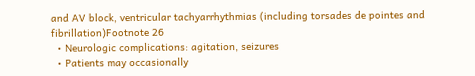and AV block, ventricular tachyarrhythmias (including torsades de pointes and fibrillation)Footnote 26
  • Neurologic complications: agitation, seizures
  • Patients may occasionally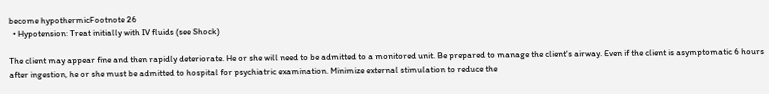become hypothermicFootnote 26
  • Hypotension: Treat initially with IV fluids (see Shock)

The client may appear fine and then rapidly deteriorate. He or she will need to be admitted to a monitored unit. Be prepared to manage the client's airway. Even if the client is asymptomatic 6 hours after ingestion, he or she must be admitted to hospital for psychiatric examination. Minimize external stimulation to reduce the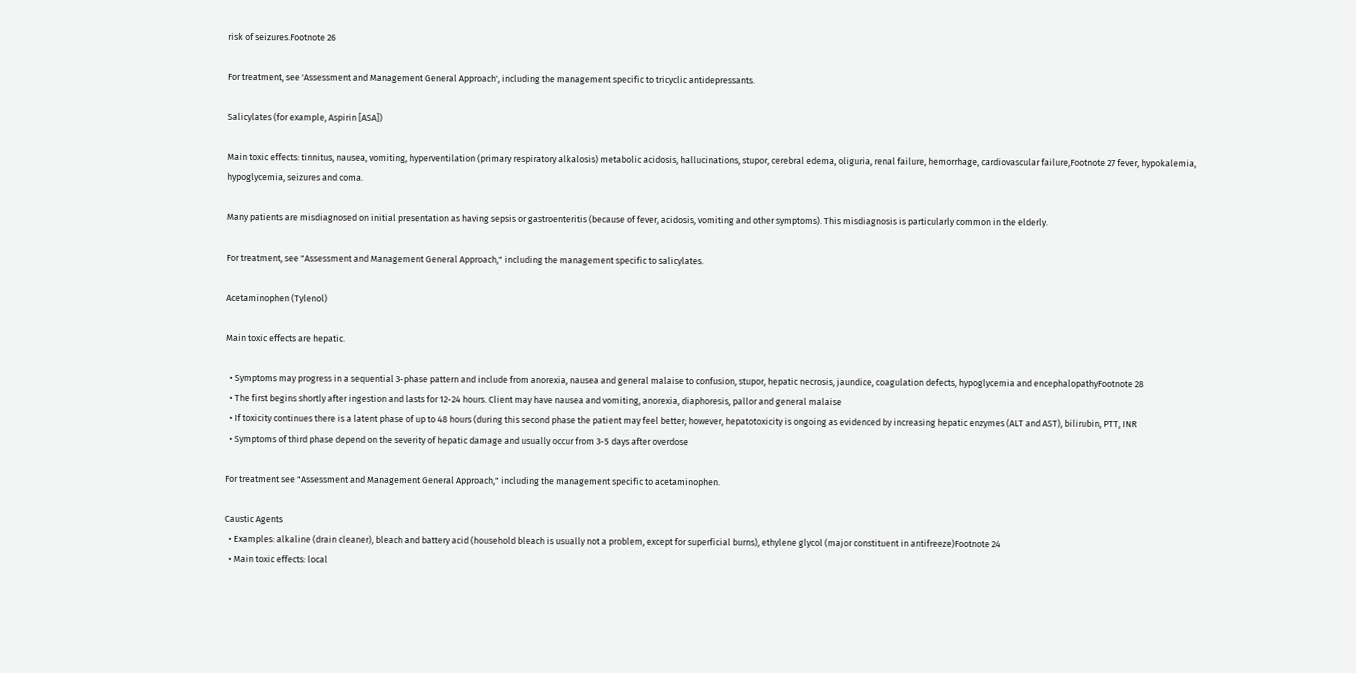risk of seizures.Footnote 26

For treatment, see 'Assessment and Management General Approach', including the management specific to tricyclic antidepressants.

Salicylates (for example, Aspirin [ASA])

Main toxic effects: tinnitus, nausea, vomiting, hyperventilation (primary respiratory alkalosis) metabolic acidosis, hallucinations, stupor, cerebral edema, oliguria, renal failure, hemorrhage, cardiovascular failure,Footnote 27 fever, hypokalemia, hypoglycemia, seizures and coma.

Many patients are misdiagnosed on initial presentation as having sepsis or gastroenteritis (because of fever, acidosis, vomiting and other symptoms). This misdiagnosis is particularly common in the elderly.

For treatment, see "Assessment and Management General Approach," including the management specific to salicylates.

Acetaminophen (Tylenol)

Main toxic effects are hepatic.

  • Symptoms may progress in a sequential 3-phase pattern and include from anorexia, nausea and general malaise to confusion, stupor, hepatic necrosis, jaundice, coagulation defects, hypoglycemia and encephalopathyFootnote 28
  • The first begins shortly after ingestion and lasts for 12-24 hours. Client may have nausea and vomiting, anorexia, diaphoresis, pallor and general malaise
  • If toxicity continues there is a latent phase of up to 48 hours (during this second phase the patient may feel better; however, hepatotoxicity is ongoing as evidenced by increasing hepatic enzymes (ALT and AST), bilirubin, PTT, INR
  • Symptoms of third phase depend on the severity of hepatic damage and usually occur from 3-5 days after overdose

For treatment see "Assessment and Management General Approach," including the management specific to acetaminophen.

Caustic Agents
  • Examples: alkaline (drain cleaner), bleach and battery acid (household bleach is usually not a problem, except for superficial burns), ethylene glycol (major constituent in antifreeze)Footnote 24
  • Main toxic effects: local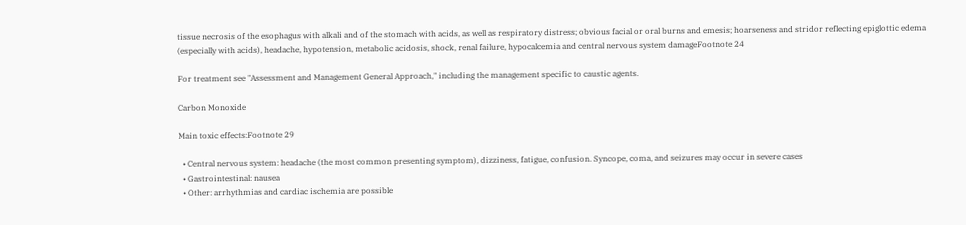tissue necrosis of the esophagus with alkali and of the stomach with acids, as well as respiratory distress; obvious facial or oral burns and emesis; hoarseness and stridor reflecting epiglottic edema (especially with acids), headache, hypotension, metabolic acidosis, shock, renal failure, hypocalcemia and central nervous system damageFootnote 24

For treatment see "Assessment and Management General Approach," including the management specific to caustic agents.

Carbon Monoxide

Main toxic effects:Footnote 29

  • Central nervous system: headache (the most common presenting symptom), dizziness, fatigue, confusion. Syncope, coma, and seizures may occur in severe cases
  • Gastrointestinal: nausea
  • Other: arrhythmias and cardiac ischemia are possible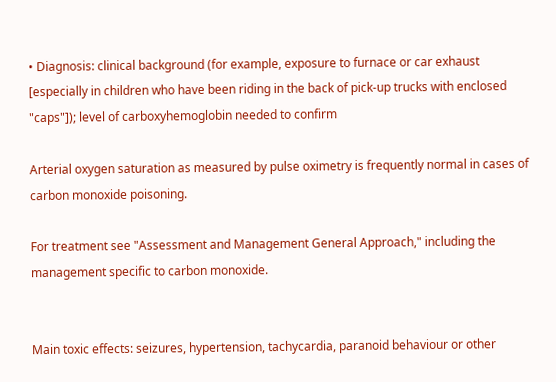• Diagnosis: clinical background (for example, exposure to furnace or car exhaust [especially in children who have been riding in the back of pick-up trucks with enclosed "caps"]); level of carboxyhemoglobin needed to confirm

Arterial oxygen saturation as measured by pulse oximetry is frequently normal in cases of carbon monoxide poisoning.

For treatment see "Assessment and Management General Approach," including the management specific to carbon monoxide.


Main toxic effects: seizures, hypertension, tachycardia, paranoid behaviour or other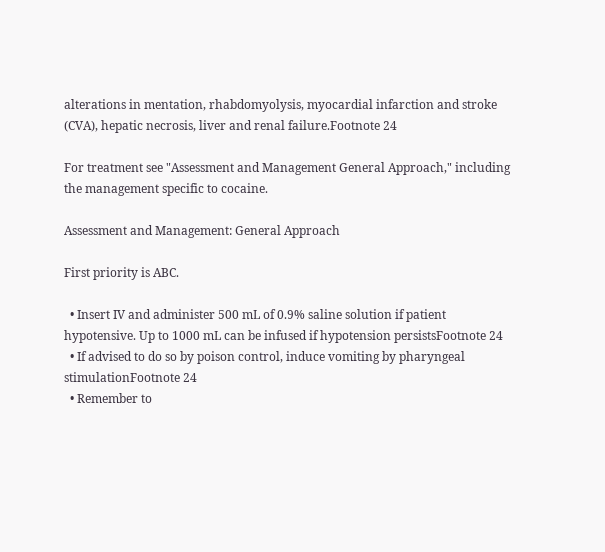alterations in mentation, rhabdomyolysis, myocardial infarction and stroke (CVA), hepatic necrosis, liver and renal failure.Footnote 24

For treatment see "Assessment and Management General Approach," including the management specific to cocaine.

Assessment and Management: General Approach

First priority is ABC.

  • Insert IV and administer 500 mL of 0.9% saline solution if patient hypotensive. Up to 1000 mL can be infused if hypotension persistsFootnote 24
  • If advised to do so by poison control, induce vomiting by pharyngeal stimulationFootnote 24
  • Remember to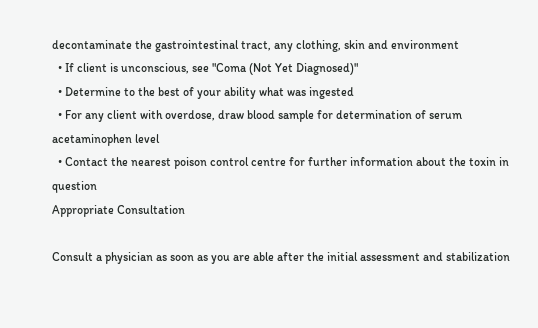decontaminate the gastrointestinal tract, any clothing, skin and environment
  • If client is unconscious, see "Coma (Not Yet Diagnosed)"
  • Determine to the best of your ability what was ingested
  • For any client with overdose, draw blood sample for determination of serum acetaminophen level
  • Contact the nearest poison control centre for further information about the toxin in question
Appropriate Consultation

Consult a physician as soon as you are able after the initial assessment and stabilization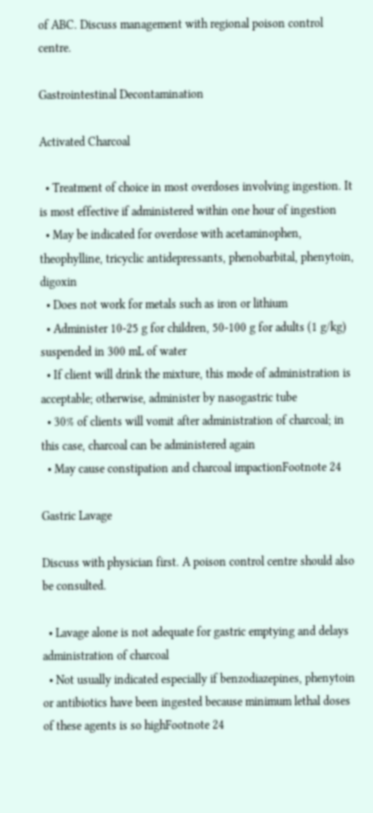of ABC. Discuss management with regional poison control centre.

Gastrointestinal Decontamination

Activated Charcoal

  • Treatment of choice in most overdoses involving ingestion. It is most effective if administered within one hour of ingestion
  • May be indicated for overdose with acetaminophen, theophylline, tricyclic antidepressants, phenobarbital, phenytoin, digoxin
  • Does not work for metals such as iron or lithium
  • Administer 10-25 g for children, 50-100 g for adults (1 g/kg) suspended in 300 mL of water
  • If client will drink the mixture, this mode of administration is acceptable; otherwise, administer by nasogastric tube
  • 30% of clients will vomit after administration of charcoal; in this case, charcoal can be administered again
  • May cause constipation and charcoal impactionFootnote 24

Gastric Lavage

Discuss with physician first. A poison control centre should also be consulted.

  • Lavage alone is not adequate for gastric emptying and delays administration of charcoal
  • Not usually indicated especially if benzodiazepines, phenytoin or antibiotics have been ingested because minimum lethal doses of these agents is so highFootnote 24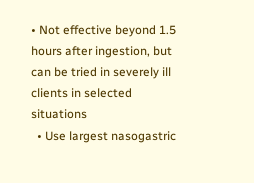• Not effective beyond 1.5 hours after ingestion, but can be tried in severely ill clients in selected situations
  • Use largest nasogastric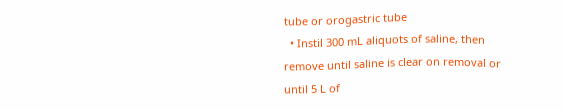tube or orogastric tube
  • Instil 300 mL aliquots of saline, then remove until saline is clear on removal or until 5 L of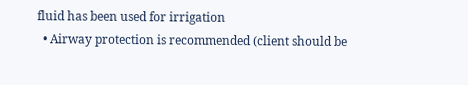fluid has been used for irrigation
  • Airway protection is recommended (client should be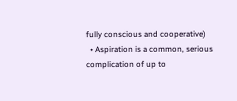fully conscious and cooperative)
  • Aspiration is a common, serious complication of up to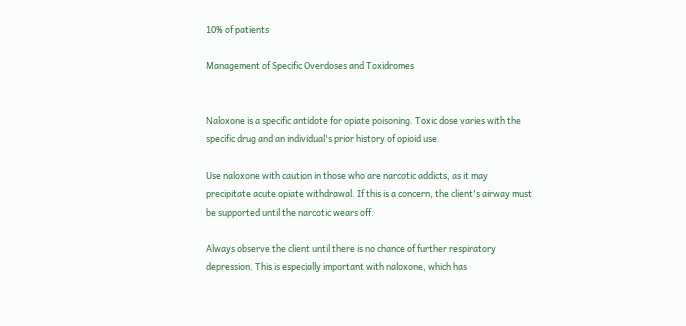10% of patients

Management of Specific Overdoses and Toxidromes


Naloxone is a specific antidote for opiate poisoning. Toxic dose varies with the specific drug and an individual's prior history of opioid use.

Use naloxone with caution in those who are narcotic addicts, as it may precipitate acute opiate withdrawal. If this is a concern, the client's airway must be supported until the narcotic wears off.

Always observe the client until there is no chance of further respiratory depression. This is especially important with naloxone, which has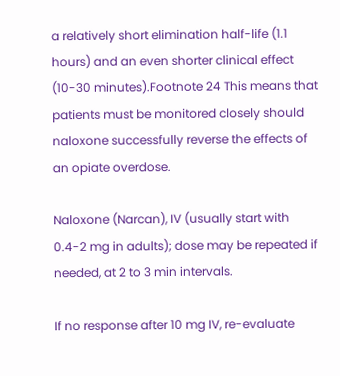a relatively short elimination half-life (1.1 hours) and an even shorter clinical effect (10-30 minutes).Footnote 24 This means that patients must be monitored closely should naloxone successfully reverse the effects of an opiate overdose.

Naloxone (Narcan), IV (usually start with 0.4-2 mg in adults); dose may be repeated if needed, at 2 to 3 min intervals.

If no response after 10 mg IV, re-evaluate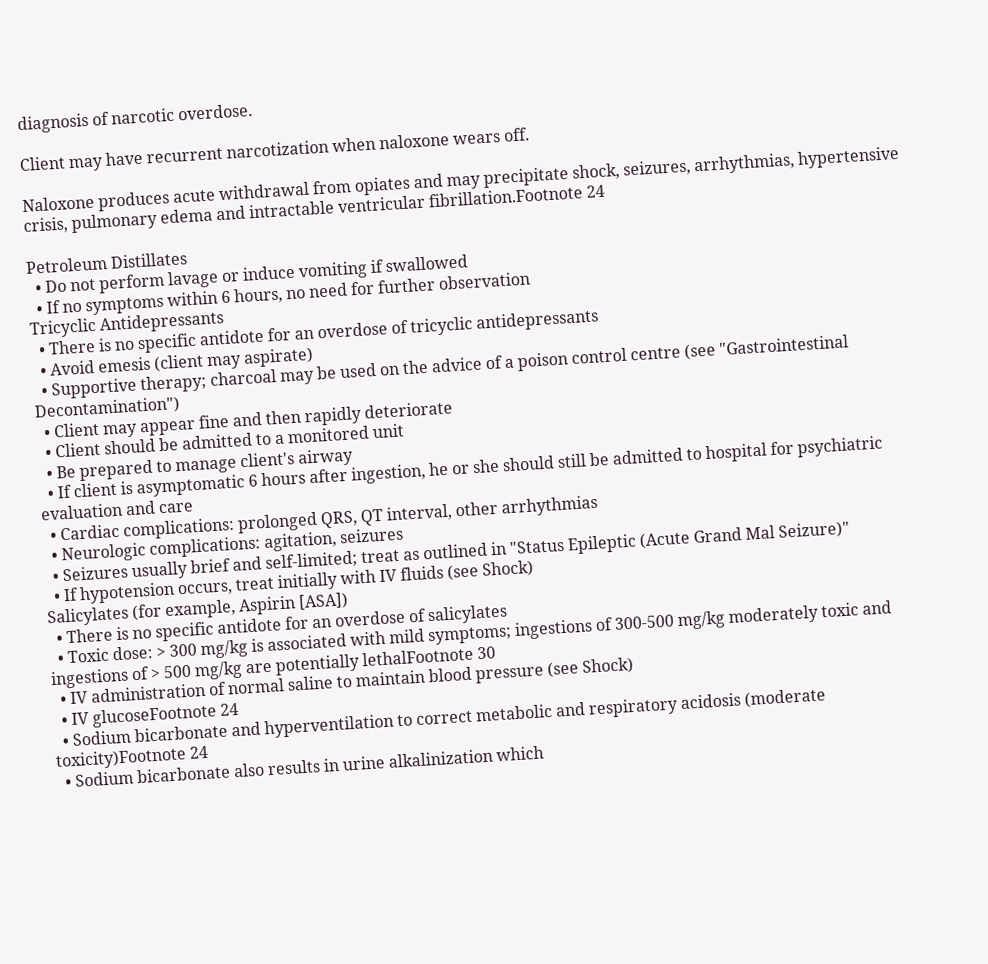diagnosis of narcotic overdose.

Client may have recurrent narcotization when naloxone wears off.

Naloxone produces acute withdrawal from opiates and may precipitate shock, seizures, arrhythmias, hypertensive crisis, pulmonary edema and intractable ventricular fibrillation.Footnote 24

Petroleum Distillates
  • Do not perform lavage or induce vomiting if swallowed
  • If no symptoms within 6 hours, no need for further observation
Tricyclic Antidepressants
  • There is no specific antidote for an overdose of tricyclic antidepressants
  • Avoid emesis (client may aspirate)
  • Supportive therapy; charcoal may be used on the advice of a poison control centre (see "Gastrointestinal Decontamination")
  • Client may appear fine and then rapidly deteriorate
  • Client should be admitted to a monitored unit
  • Be prepared to manage client's airway
  • If client is asymptomatic 6 hours after ingestion, he or she should still be admitted to hospital for psychiatric evaluation and care
  • Cardiac complications: prolonged QRS, QT interval, other arrhythmias
  • Neurologic complications: agitation, seizures
  • Seizures usually brief and self-limited; treat as outlined in "Status Epileptic (Acute Grand Mal Seizure)"
  • If hypotension occurs, treat initially with IV fluids (see Shock)
Salicylates (for example, Aspirin [ASA])
  • There is no specific antidote for an overdose of salicylates
  • Toxic dose: > 300 mg/kg is associated with mild symptoms; ingestions of 300-500 mg/kg moderately toxic and ingestions of > 500 mg/kg are potentially lethalFootnote 30
  • IV administration of normal saline to maintain blood pressure (see Shock)
  • IV glucoseFootnote 24
  • Sodium bicarbonate and hyperventilation to correct metabolic and respiratory acidosis (moderate toxicity)Footnote 24
  • Sodium bicarbonate also results in urine alkalinization which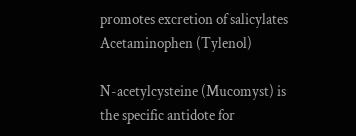promotes excretion of salicylates
Acetaminophen (Tylenol)

N-acetylcysteine (Mucomyst) is the specific antidote for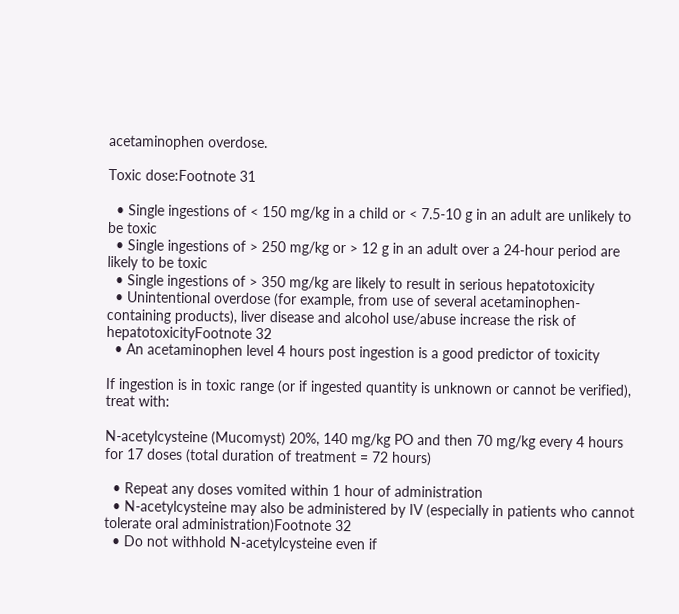acetaminophen overdose.

Toxic dose:Footnote 31

  • Single ingestions of < 150 mg/kg in a child or < 7.5-10 g in an adult are unlikely to be toxic
  • Single ingestions of > 250 mg/kg or > 12 g in an adult over a 24-hour period are likely to be toxic
  • Single ingestions of > 350 mg/kg are likely to result in serious hepatotoxicity
  • Unintentional overdose (for example, from use of several acetaminophen-containing products), liver disease and alcohol use/abuse increase the risk of hepatotoxicityFootnote 32
  • An acetaminophen level 4 hours post ingestion is a good predictor of toxicity

If ingestion is in toxic range (or if ingested quantity is unknown or cannot be verified), treat with:

N-acetylcysteine (Mucomyst) 20%, 140 mg/kg PO and then 70 mg/kg every 4 hours for 17 doses (total duration of treatment = 72 hours)

  • Repeat any doses vomited within 1 hour of administration
  • N-acetylcysteine may also be administered by IV (especially in patients who cannot tolerate oral administration)Footnote 32
  • Do not withhold N-acetylcysteine even if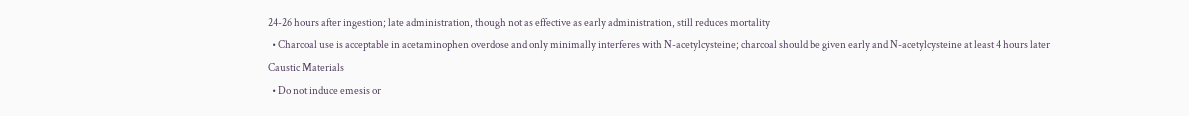24-26 hours after ingestion; late administration, though not as effective as early administration, still reduces mortality
  • Charcoal use is acceptable in acetaminophen overdose and only minimally interferes with N-acetylcysteine; charcoal should be given early and N-acetylcysteine at least 4 hours later
Caustic Materials
  • Do not induce emesis or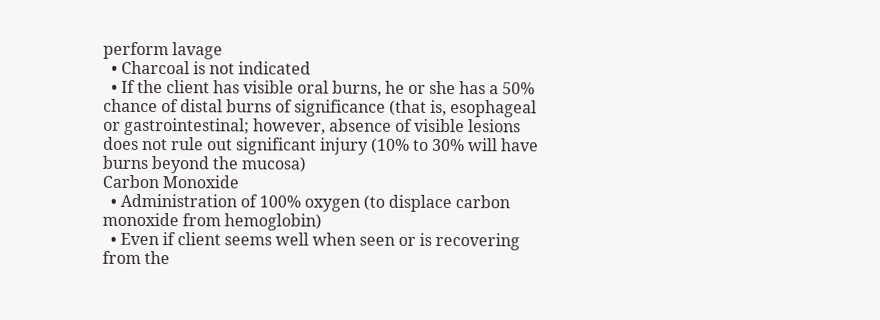perform lavage
  • Charcoal is not indicated
  • If the client has visible oral burns, he or she has a 50% chance of distal burns of significance (that is, esophageal or gastrointestinal; however, absence of visible lesions does not rule out significant injury (10% to 30% will have burns beyond the mucosa)
Carbon Monoxide
  • Administration of 100% oxygen (to displace carbon monoxide from hemoglobin)
  • Even if client seems well when seen or is recovering from the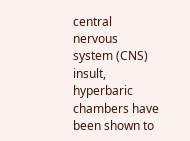central nervous system (CNS) insult, hyperbaric chambers have been shown to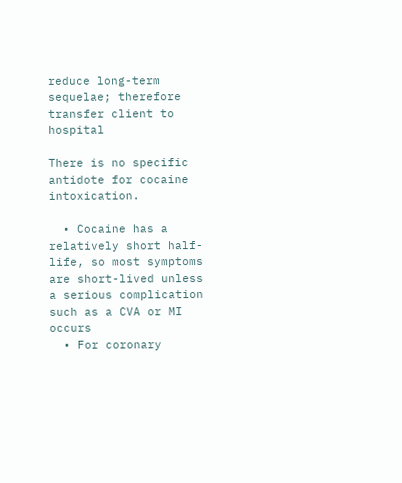reduce long-term sequelae; therefore transfer client to hospital

There is no specific antidote for cocaine intoxication.

  • Cocaine has a relatively short half-life, so most symptoms are short-lived unless a serious complication such as a CVA or MI occurs
  • For coronary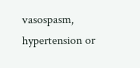vasospasm, hypertension or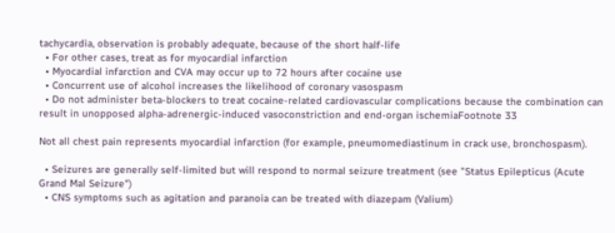tachycardia, observation is probably adequate, because of the short half-life
  • For other cases, treat as for myocardial infarction
  • Myocardial infarction and CVA may occur up to 72 hours after cocaine use
  • Concurrent use of alcohol increases the likelihood of coronary vasospasm
  • Do not administer beta-blockers to treat cocaine-related cardiovascular complications because the combination can result in unopposed alpha-adrenergic-induced vasoconstriction and end-organ ischemiaFootnote 33

Not all chest pain represents myocardial infarction (for example, pneumomediastinum in crack use, bronchospasm).

  • Seizures are generally self-limited but will respond to normal seizure treatment (see "Status Epilepticus (Acute Grand Mal Seizure")
  • CNS symptoms such as agitation and paranoia can be treated with diazepam (Valium)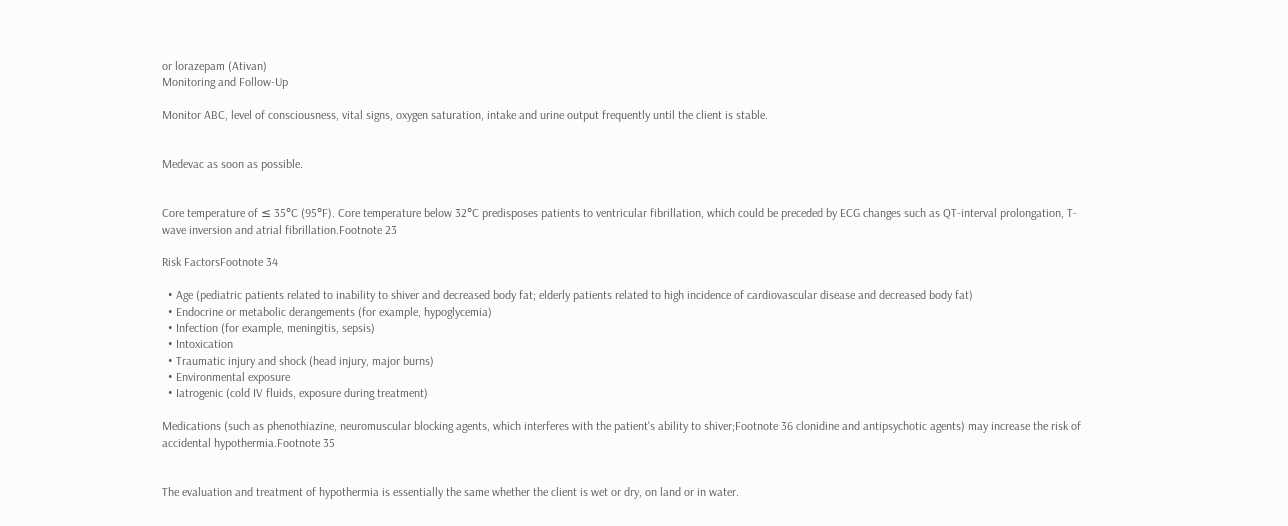or lorazepam (Ativan)
Monitoring and Follow-Up

Monitor ABC, level of consciousness, vital signs, oxygen saturation, intake and urine output frequently until the client is stable.


Medevac as soon as possible.


Core temperature of ≤ 35°C (95°F). Core temperature below 32°C predisposes patients to ventricular fibrillation, which could be preceded by ECG changes such as QT-interval prolongation, T-wave inversion and atrial fibrillation.Footnote 23

Risk FactorsFootnote 34

  • Age (pediatric patients related to inability to shiver and decreased body fat; elderly patients related to high incidence of cardiovascular disease and decreased body fat)
  • Endocrine or metabolic derangements (for example, hypoglycemia)
  • Infection (for example, meningitis, sepsis)
  • Intoxication
  • Traumatic injury and shock (head injury, major burns)
  • Environmental exposure
  • Iatrogenic (cold IV fluids, exposure during treatment)

Medications (such as phenothiazine, neuromuscular blocking agents, which interferes with the patient's ability to shiver;Footnote 36 clonidine and antipsychotic agents) may increase the risk of accidental hypothermia.Footnote 35


The evaluation and treatment of hypothermia is essentially the same whether the client is wet or dry, on land or in water.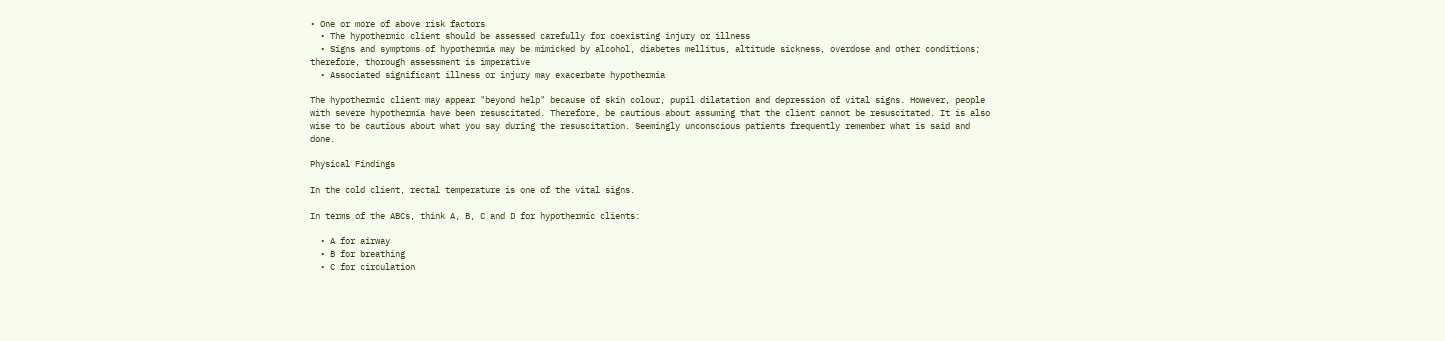• One or more of above risk factors
  • The hypothermic client should be assessed carefully for coexisting injury or illness
  • Signs and symptoms of hypothermia may be mimicked by alcohol, diabetes mellitus, altitude sickness, overdose and other conditions; therefore, thorough assessment is imperative
  • Associated significant illness or injury may exacerbate hypothermia

The hypothermic client may appear "beyond help" because of skin colour, pupil dilatation and depression of vital signs. However, people with severe hypothermia have been resuscitated. Therefore, be cautious about assuming that the client cannot be resuscitated. It is also wise to be cautious about what you say during the resuscitation. Seemingly unconscious patients frequently remember what is said and done.

Physical Findings

In the cold client, rectal temperature is one of the vital signs.

In terms of the ABCs, think A, B, C and D for hypothermic clients:

  • A for airway
  • B for breathing
  • C for circulation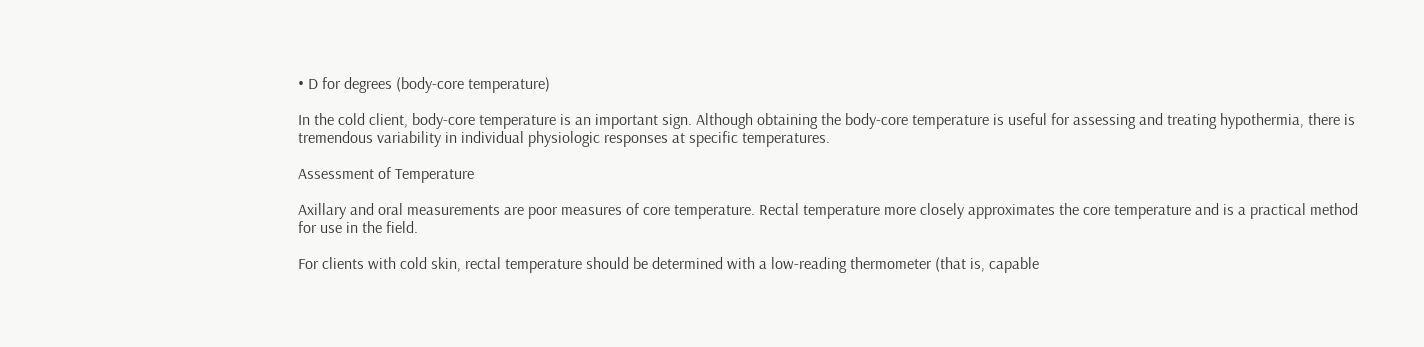• D for degrees (body-core temperature)

In the cold client, body-core temperature is an important sign. Although obtaining the body-core temperature is useful for assessing and treating hypothermia, there is tremendous variability in individual physiologic responses at specific temperatures.

Assessment of Temperature

Axillary and oral measurements are poor measures of core temperature. Rectal temperature more closely approximates the core temperature and is a practical method for use in the field.

For clients with cold skin, rectal temperature should be determined with a low-reading thermometer (that is, capable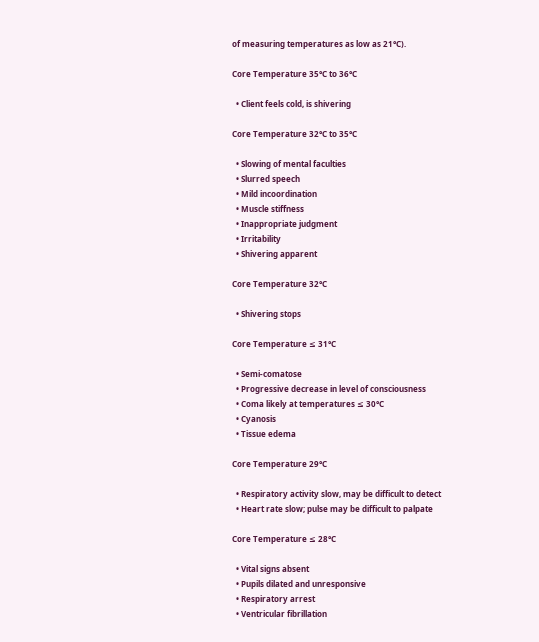of measuring temperatures as low as 21°C).

Core Temperature 35°C to 36°C

  • Client feels cold, is shivering

Core Temperature 32°C to 35°C

  • Slowing of mental faculties
  • Slurred speech
  • Mild incoordination
  • Muscle stiffness
  • Inappropriate judgment
  • Irritability
  • Shivering apparent

Core Temperature 32°C

  • Shivering stops

Core Temperature ≤ 31°C

  • Semi-comatose
  • Progressive decrease in level of consciousness
  • Coma likely at temperatures ≤ 30°C
  • Cyanosis
  • Tissue edema

Core Temperature 29°C

  • Respiratory activity slow, may be difficult to detect
  • Heart rate slow; pulse may be difficult to palpate

Core Temperature ≤ 28°C

  • Vital signs absent
  • Pupils dilated and unresponsive
  • Respiratory arrest
  • Ventricular fibrillation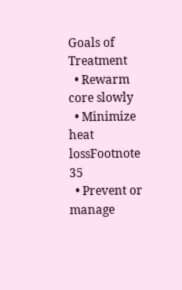Goals of Treatment
  • Rewarm core slowly
  • Minimize heat lossFootnote 35
  • Prevent or manage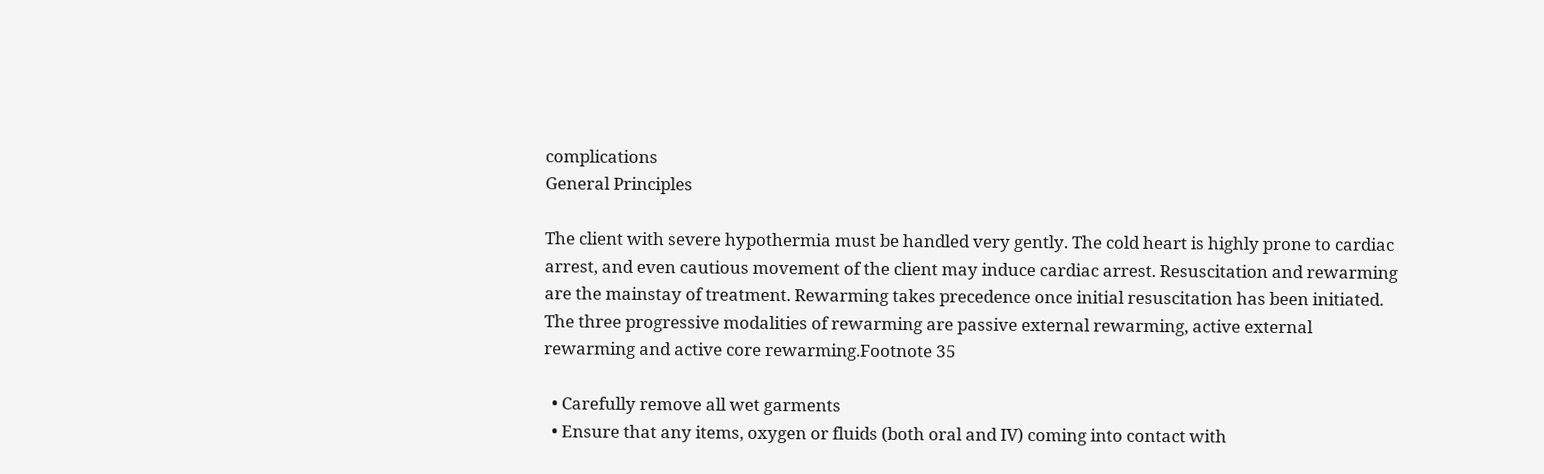complications
General Principles

The client with severe hypothermia must be handled very gently. The cold heart is highly prone to cardiac arrest, and even cautious movement of the client may induce cardiac arrest. Resuscitation and rewarming are the mainstay of treatment. Rewarming takes precedence once initial resuscitation has been initiated. The three progressive modalities of rewarming are passive external rewarming, active external rewarming and active core rewarming.Footnote 35

  • Carefully remove all wet garments
  • Ensure that any items, oxygen or fluids (both oral and IV) coming into contact with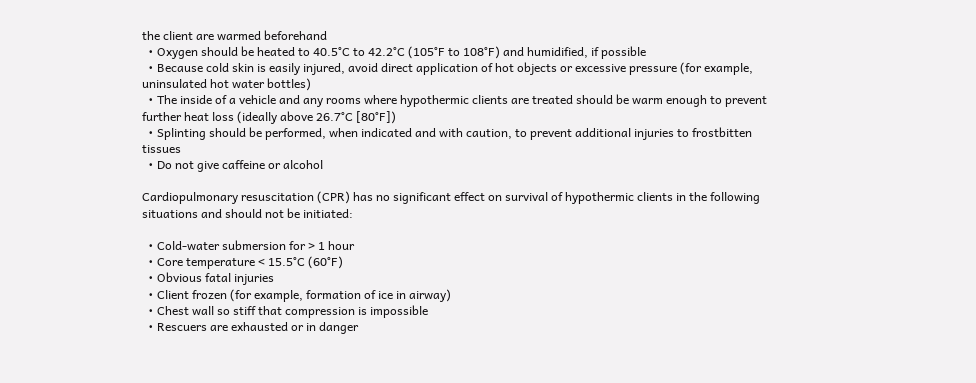the client are warmed beforehand
  • Oxygen should be heated to 40.5°C to 42.2°C (105°F to 108°F) and humidified, if possible
  • Because cold skin is easily injured, avoid direct application of hot objects or excessive pressure (for example, uninsulated hot water bottles)
  • The inside of a vehicle and any rooms where hypothermic clients are treated should be warm enough to prevent further heat loss (ideally above 26.7°C [80°F])
  • Splinting should be performed, when indicated and with caution, to prevent additional injuries to frostbitten tissues
  • Do not give caffeine or alcohol

Cardiopulmonary resuscitation (CPR) has no significant effect on survival of hypothermic clients in the following situations and should not be initiated:

  • Cold-water submersion for > 1 hour
  • Core temperature < 15.5°C (60°F)
  • Obvious fatal injuries
  • Client frozen (for example, formation of ice in airway)
  • Chest wall so stiff that compression is impossible
  • Rescuers are exhausted or in danger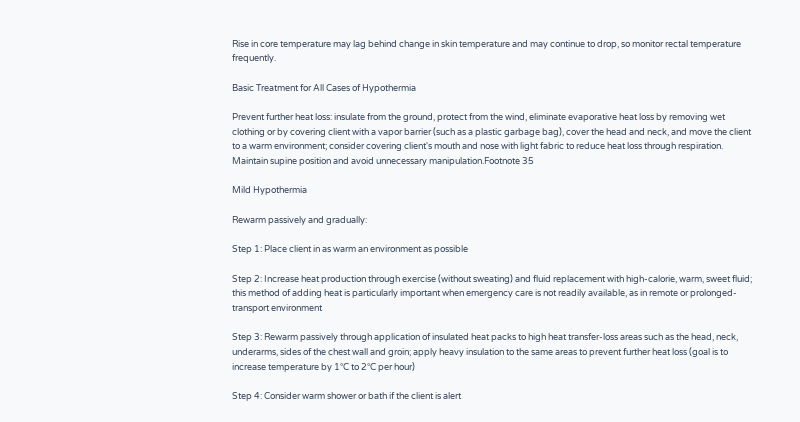Rise in core temperature may lag behind change in skin temperature and may continue to drop, so monitor rectal temperature frequently.

Basic Treatment for All Cases of Hypothermia

Prevent further heat loss: insulate from the ground, protect from the wind, eliminate evaporative heat loss by removing wet clothing or by covering client with a vapor barrier (such as a plastic garbage bag), cover the head and neck, and move the client to a warm environment; consider covering client's mouth and nose with light fabric to reduce heat loss through respiration. Maintain supine position and avoid unnecessary manipulation.Footnote 35

Mild Hypothermia

Rewarm passively and gradually:

Step 1: Place client in as warm an environment as possible

Step 2: Increase heat production through exercise (without sweating) and fluid replacement with high-calorie, warm, sweet fluid; this method of adding heat is particularly important when emergency care is not readily available, as in remote or prolonged-transport environment

Step 3: Rewarm passively through application of insulated heat packs to high heat transfer-loss areas such as the head, neck, underarms, sides of the chest wall and groin; apply heavy insulation to the same areas to prevent further heat loss (goal is to increase temperature by 1°C to 2°C per hour)

Step 4: Consider warm shower or bath if the client is alert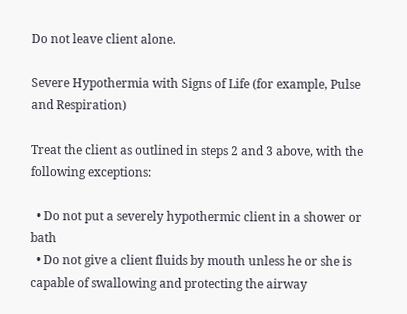Do not leave client alone.

Severe Hypothermia with Signs of Life (for example, Pulse and Respiration)

Treat the client as outlined in steps 2 and 3 above, with the following exceptions:

  • Do not put a severely hypothermic client in a shower or bath
  • Do not give a client fluids by mouth unless he or she is capable of swallowing and protecting the airway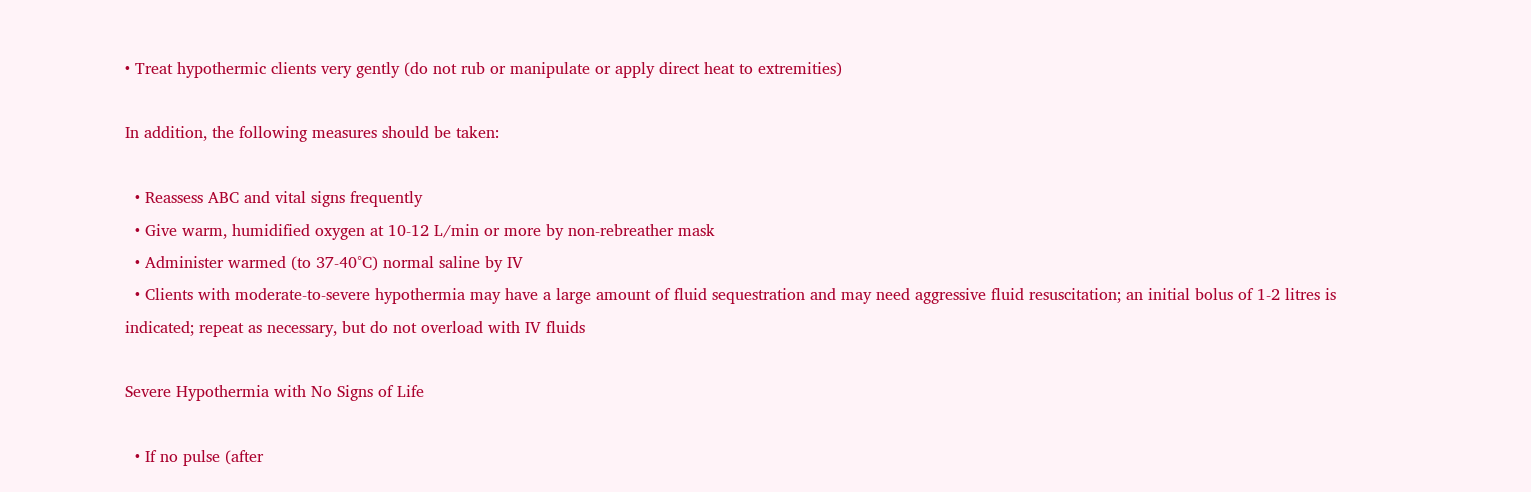• Treat hypothermic clients very gently (do not rub or manipulate or apply direct heat to extremities)

In addition, the following measures should be taken:

  • Reassess ABC and vital signs frequently
  • Give warm, humidified oxygen at 10-12 L/min or more by non-rebreather mask
  • Administer warmed (to 37-40°C) normal saline by IV
  • Clients with moderate-to-severe hypothermia may have a large amount of fluid sequestration and may need aggressive fluid resuscitation; an initial bolus of 1-2 litres is indicated; repeat as necessary, but do not overload with IV fluids

Severe Hypothermia with No Signs of Life

  • If no pulse (after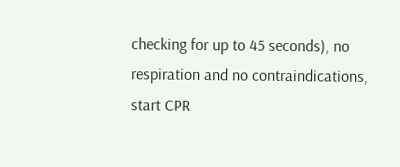checking for up to 45 seconds), no respiration and no contraindications, start CPR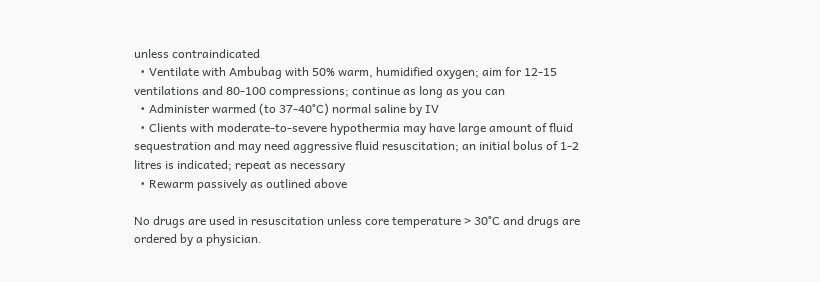unless contraindicated
  • Ventilate with Ambubag with 50% warm, humidified oxygen; aim for 12-15 ventilations and 80-100 compressions; continue as long as you can
  • Administer warmed (to 37-40°C) normal saline by IV
  • Clients with moderate-to-severe hypothermia may have large amount of fluid sequestration and may need aggressive fluid resuscitation; an initial bolus of 1-2 litres is indicated; repeat as necessary
  • Rewarm passively as outlined above

No drugs are used in resuscitation unless core temperature > 30°C and drugs are ordered by a physician.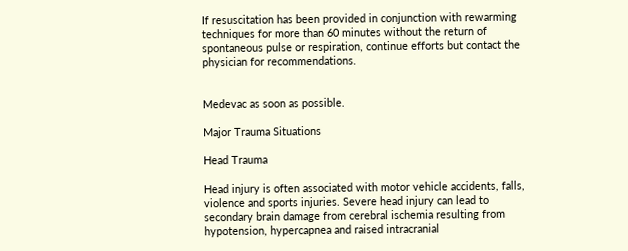If resuscitation has been provided in conjunction with rewarming techniques for more than 60 minutes without the return of spontaneous pulse or respiration, continue efforts but contact the physician for recommendations.


Medevac as soon as possible.

Major Trauma Situations

Head Trauma

Head injury is often associated with motor vehicle accidents, falls, violence and sports injuries. Severe head injury can lead to secondary brain damage from cerebral ischemia resulting from hypotension, hypercapnea and raised intracranial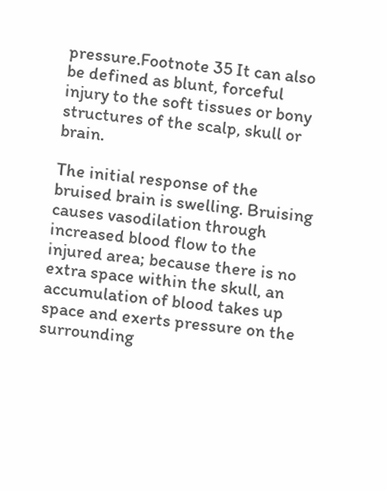pressure.Footnote 35 It can also be defined as blunt, forceful injury to the soft tissues or bony structures of the scalp, skull or brain.

The initial response of the bruised brain is swelling. Bruising causes vasodilation through increased blood flow to the injured area; because there is no extra space within the skull, an accumulation of blood takes up space and exerts pressure on the surrounding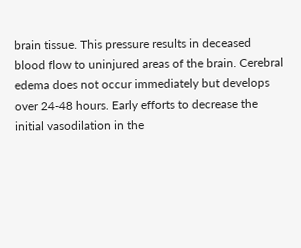brain tissue. This pressure results in deceased blood flow to uninjured areas of the brain. Cerebral edema does not occur immediately but develops over 24-48 hours. Early efforts to decrease the initial vasodilation in the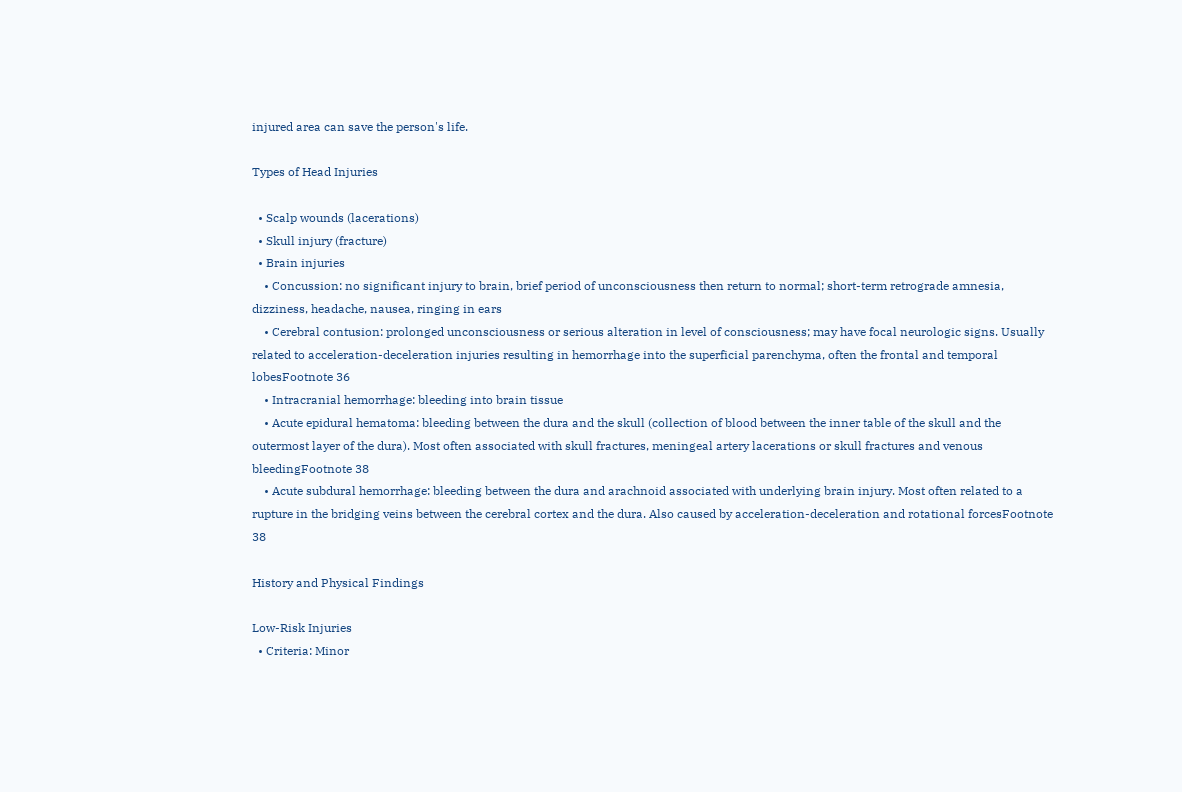injured area can save the person's life.

Types of Head Injuries

  • Scalp wounds (lacerations)
  • Skull injury (fracture)
  • Brain injuries
    • Concussion: no significant injury to brain, brief period of unconsciousness then return to normal; short-term retrograde amnesia, dizziness, headache, nausea, ringing in ears
    • Cerebral contusion: prolonged unconsciousness or serious alteration in level of consciousness; may have focal neurologic signs. Usually related to acceleration-deceleration injuries resulting in hemorrhage into the superficial parenchyma, often the frontal and temporal lobesFootnote 36
    • Intracranial hemorrhage: bleeding into brain tissue
    • Acute epidural hematoma: bleeding between the dura and the skull (collection of blood between the inner table of the skull and the outermost layer of the dura). Most often associated with skull fractures, meningeal artery lacerations or skull fractures and venous bleedingFootnote 38
    • Acute subdural hemorrhage: bleeding between the dura and arachnoid associated with underlying brain injury. Most often related to a rupture in the bridging veins between the cerebral cortex and the dura. Also caused by acceleration-deceleration and rotational forcesFootnote 38

History and Physical Findings

Low-Risk Injuries
  • Criteria: Minor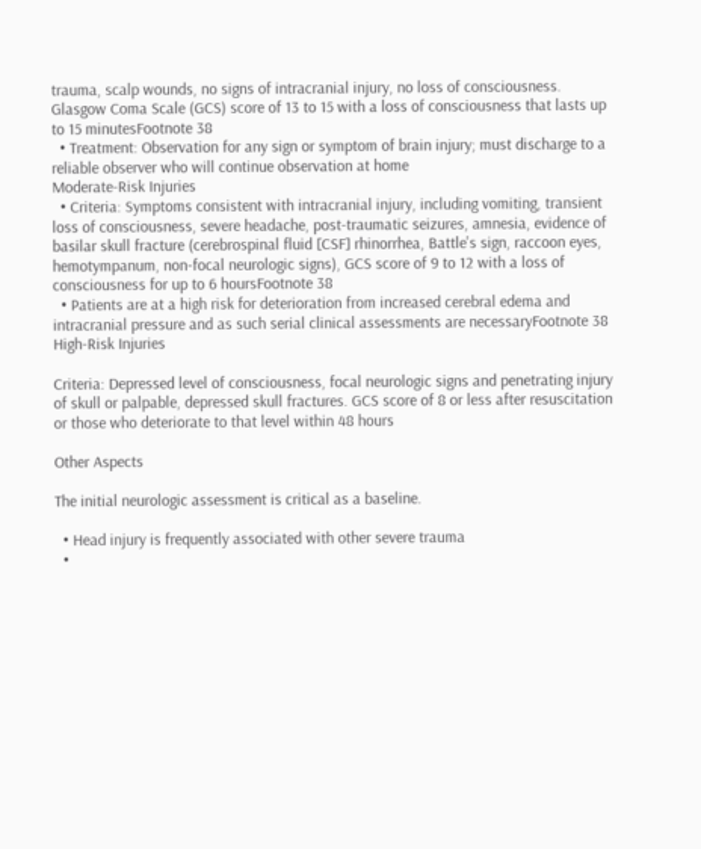trauma, scalp wounds, no signs of intracranial injury, no loss of consciousness. Glasgow Coma Scale (GCS) score of 13 to 15 with a loss of consciousness that lasts up to 15 minutesFootnote 38
  • Treatment: Observation for any sign or symptom of brain injury; must discharge to a reliable observer who will continue observation at home
Moderate-Risk Injuries
  • Criteria: Symptoms consistent with intracranial injury, including vomiting, transient loss of consciousness, severe headache, post-traumatic seizures, amnesia, evidence of basilar skull fracture (cerebrospinal fluid [CSF] rhinorrhea, Battle's sign, raccoon eyes, hemotympanum, non-focal neurologic signs), GCS score of 9 to 12 with a loss of consciousness for up to 6 hoursFootnote 38
  • Patients are at a high risk for deterioration from increased cerebral edema and intracranial pressure and as such serial clinical assessments are necessaryFootnote 38
High-Risk Injuries

Criteria: Depressed level of consciousness, focal neurologic signs and penetrating injury of skull or palpable, depressed skull fractures. GCS score of 8 or less after resuscitation or those who deteriorate to that level within 48 hours

Other Aspects

The initial neurologic assessment is critical as a baseline.

  • Head injury is frequently associated with other severe trauma
  •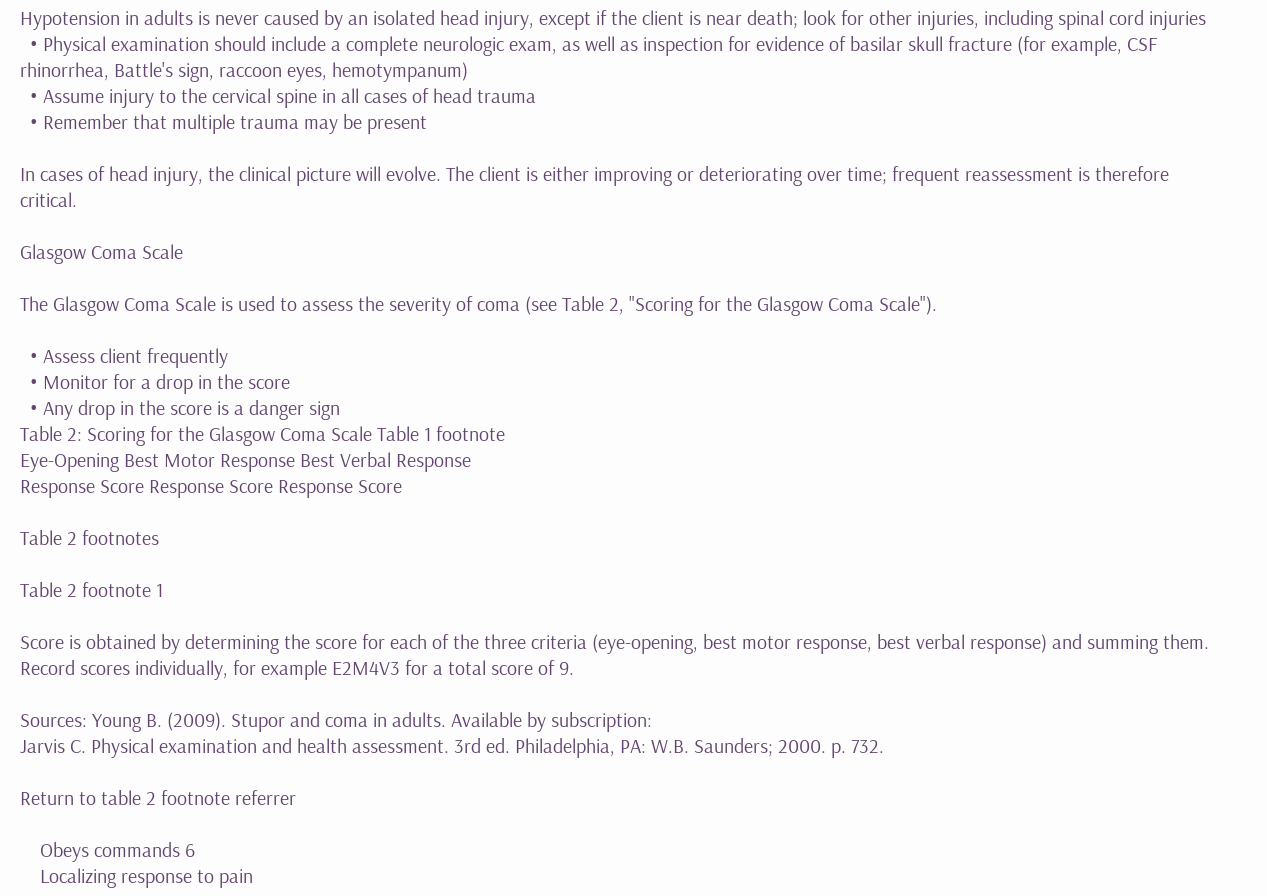Hypotension in adults is never caused by an isolated head injury, except if the client is near death; look for other injuries, including spinal cord injuries
  • Physical examination should include a complete neurologic exam, as well as inspection for evidence of basilar skull fracture (for example, CSF rhinorrhea, Battle's sign, raccoon eyes, hemotympanum)
  • Assume injury to the cervical spine in all cases of head trauma
  • Remember that multiple trauma may be present

In cases of head injury, the clinical picture will evolve. The client is either improving or deteriorating over time; frequent reassessment is therefore critical.

Glasgow Coma Scale

The Glasgow Coma Scale is used to assess the severity of coma (see Table 2, "Scoring for the Glasgow Coma Scale").

  • Assess client frequently
  • Monitor for a drop in the score
  • Any drop in the score is a danger sign
Table 2: Scoring for the Glasgow Coma Scale Table 1 footnote
Eye-Opening Best Motor Response Best Verbal Response
Response Score Response Score Response Score

Table 2 footnotes

Table 2 footnote 1

Score is obtained by determining the score for each of the three criteria (eye-opening, best motor response, best verbal response) and summing them. Record scores individually, for example E2M4V3 for a total score of 9.

Sources: Young B. (2009). Stupor and coma in adults. Available by subscription:
Jarvis C. Physical examination and health assessment. 3rd ed. Philadelphia, PA: W.B. Saunders; 2000. p. 732.

Return to table 2 footnote referrer

    Obeys commands 6
    Localizing response to pain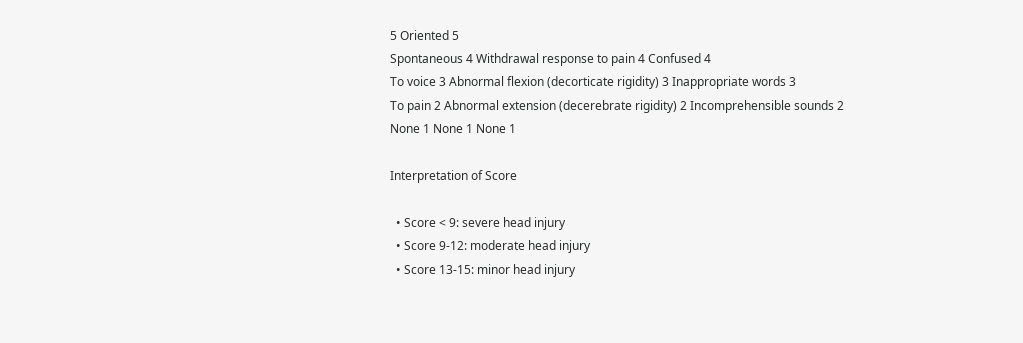5 Oriented 5
Spontaneous 4 Withdrawal response to pain 4 Confused 4
To voice 3 Abnormal flexion (decorticate rigidity) 3 Inappropriate words 3
To pain 2 Abnormal extension (decerebrate rigidity) 2 Incomprehensible sounds 2
None 1 None 1 None 1

Interpretation of Score

  • Score < 9: severe head injury
  • Score 9-12: moderate head injury
  • Score 13-15: minor head injury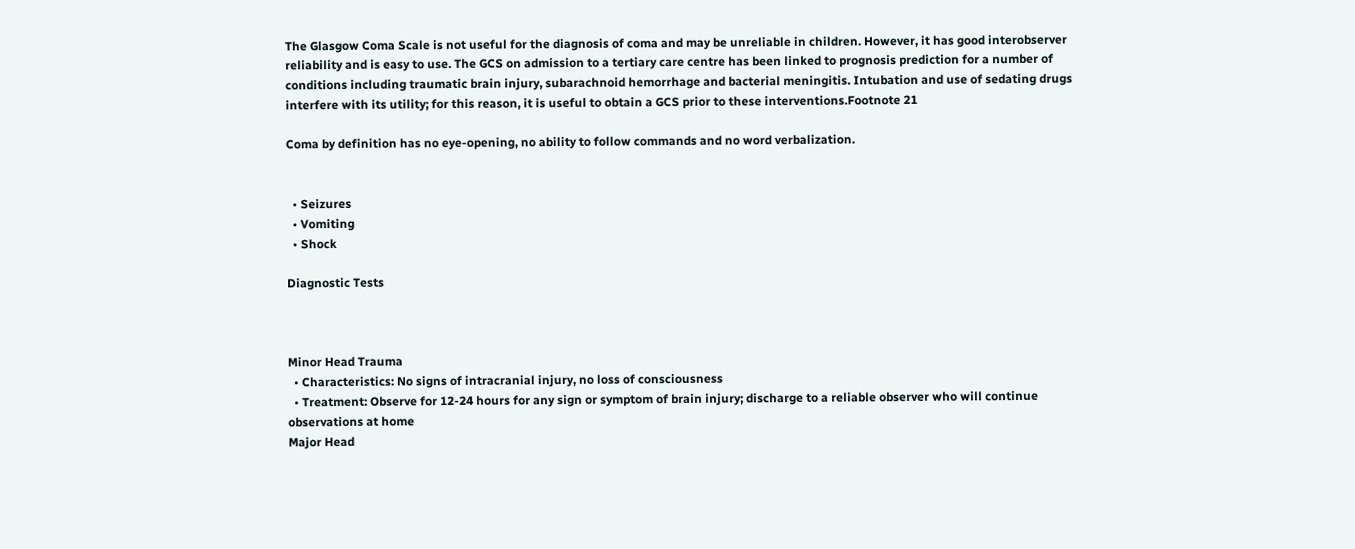The Glasgow Coma Scale is not useful for the diagnosis of coma and may be unreliable in children. However, it has good interobserver reliability and is easy to use. The GCS on admission to a tertiary care centre has been linked to prognosis prediction for a number of conditions including traumatic brain injury, subarachnoid hemorrhage and bacterial meningitis. Intubation and use of sedating drugs interfere with its utility; for this reason, it is useful to obtain a GCS prior to these interventions.Footnote 21

Coma by definition has no eye-opening, no ability to follow commands and no word verbalization.


  • Seizures
  • Vomiting
  • Shock

Diagnostic Tests



Minor Head Trauma
  • Characteristics: No signs of intracranial injury, no loss of consciousness
  • Treatment: Observe for 12-24 hours for any sign or symptom of brain injury; discharge to a reliable observer who will continue observations at home
Major Head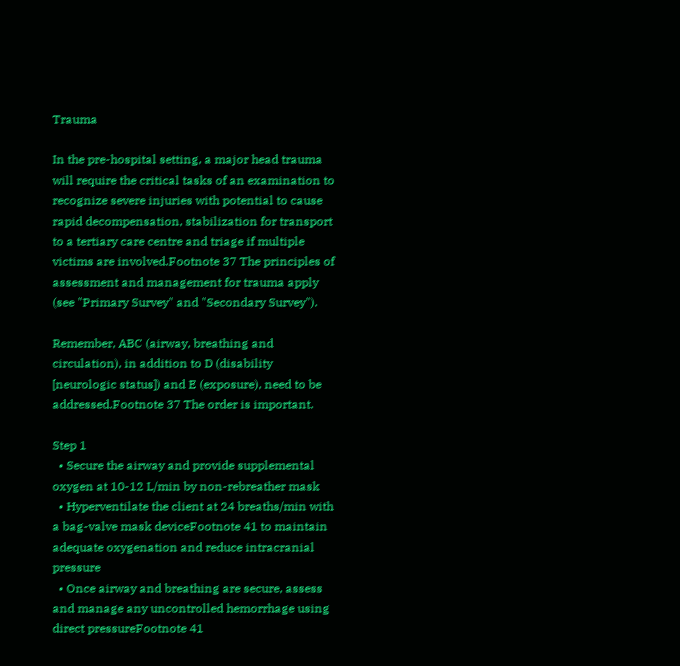Trauma

In the pre-hospital setting, a major head trauma will require the critical tasks of an examination to recognize severe injuries with potential to cause rapid decompensation, stabilization for transport to a tertiary care centre and triage if multiple victims are involved.Footnote 37 The principles of assessment and management for trauma apply (see "Primary Survey" and "Secondary Survey").

Remember, ABC (airway, breathing and circulation), in addition to D (disability [neurologic status]) and E (exposure), need to be addressed.Footnote 37 The order is important.

Step 1
  • Secure the airway and provide supplemental oxygen at 10-12 L/min by non-rebreather mask
  • Hyperventilate the client at 24 breaths/min with a bag-valve mask deviceFootnote 41 to maintain adequate oxygenation and reduce intracranial pressure
  • Once airway and breathing are secure, assess and manage any uncontrolled hemorrhage using direct pressureFootnote 41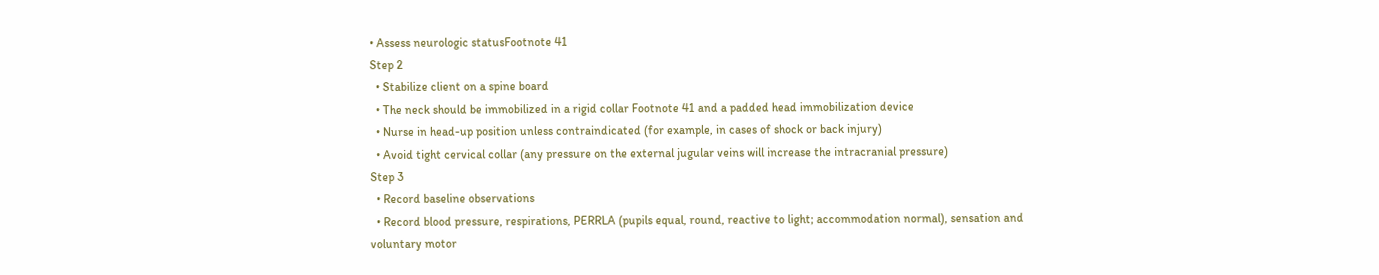• Assess neurologic statusFootnote 41
Step 2
  • Stabilize client on a spine board
  • The neck should be immobilized in a rigid collar Footnote 41 and a padded head immobilization device
  • Nurse in head-up position unless contraindicated (for example, in cases of shock or back injury)
  • Avoid tight cervical collar (any pressure on the external jugular veins will increase the intracranial pressure)
Step 3
  • Record baseline observations
  • Record blood pressure, respirations, PERRLA (pupils equal, round, reactive to light; accommodation normal), sensation and voluntary motor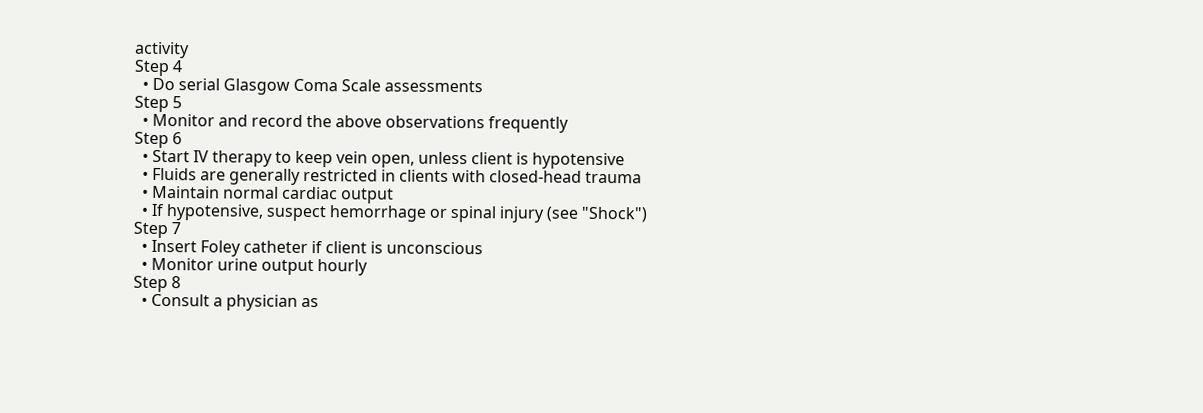activity
Step 4
  • Do serial Glasgow Coma Scale assessments
Step 5
  • Monitor and record the above observations frequently
Step 6
  • Start IV therapy to keep vein open, unless client is hypotensive
  • Fluids are generally restricted in clients with closed-head trauma
  • Maintain normal cardiac output
  • If hypotensive, suspect hemorrhage or spinal injury (see "Shock")
Step 7
  • Insert Foley catheter if client is unconscious
  • Monitor urine output hourly
Step 8
  • Consult a physician as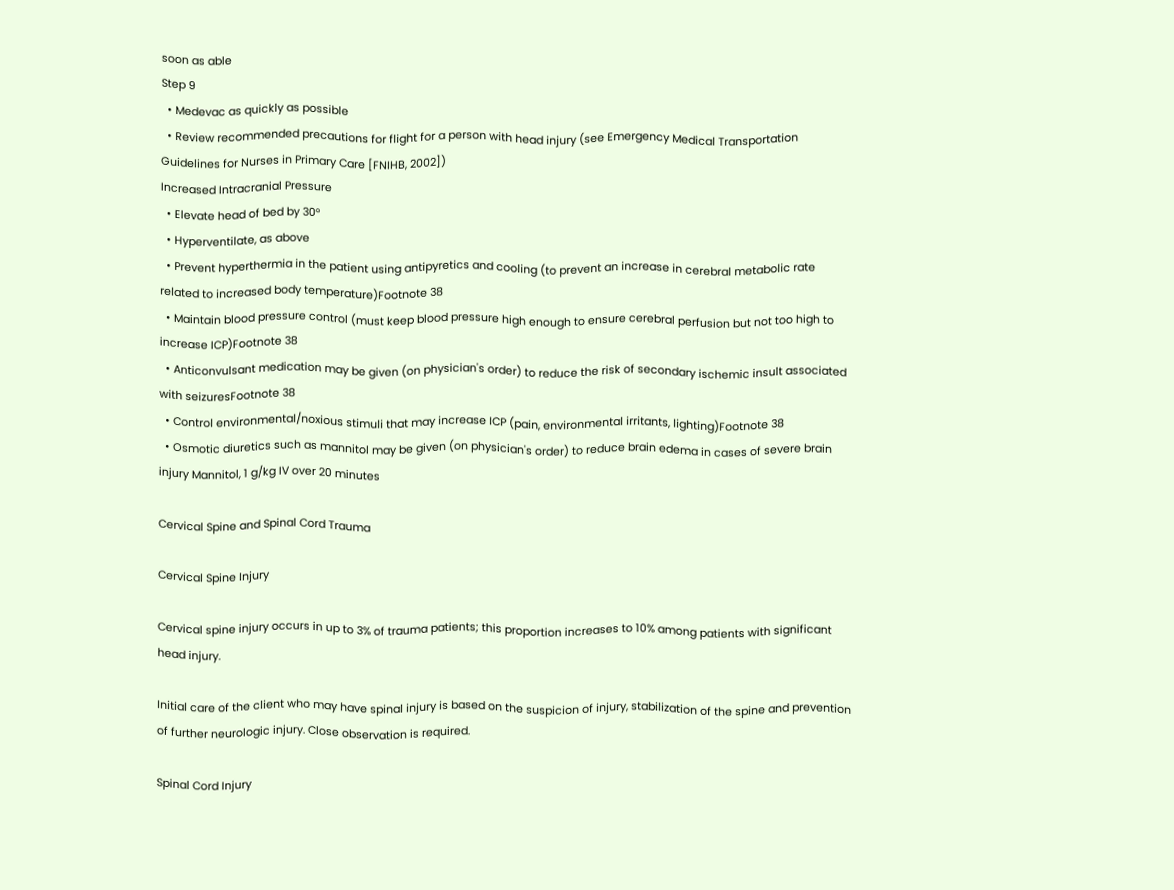soon as able
Step 9
  • Medevac as quickly as possible
  • Review recommended precautions for flight for a person with head injury (see Emergency Medical Transportation Guidelines for Nurses in Primary Care [FNIHB, 2002])
Increased Intracranial Pressure
  • Elevate head of bed by 30°
  • Hyperventilate, as above
  • Prevent hyperthermia in the patient using antipyretics and cooling (to prevent an increase in cerebral metabolic rate related to increased body temperature)Footnote 38
  • Maintain blood pressure control (must keep blood pressure high enough to ensure cerebral perfusion but not too high to increase ICP)Footnote 38
  • Anticonvulsant medication may be given (on physician's order) to reduce the risk of secondary ischemic insult associated with seizuresFootnote 38
  • Control environmental/noxious stimuli that may increase ICP (pain, environmental irritants, lighting)Footnote 38
  • Osmotic diuretics such as mannitol may be given (on physician's order) to reduce brain edema in cases of severe brain injury Mannitol, 1 g/kg IV over 20 minutes

Cervical Spine and Spinal Cord Trauma

Cervical Spine Injury

Cervical spine injury occurs in up to 3% of trauma patients; this proportion increases to 10% among patients with significant head injury.

Initial care of the client who may have spinal injury is based on the suspicion of injury, stabilization of the spine and prevention of further neurologic injury. Close observation is required.

Spinal Cord Injury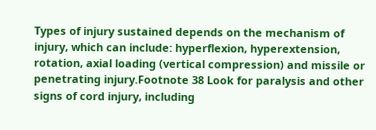Types of injury sustained depends on the mechanism of injury, which can include: hyperflexion, hyperextension, rotation, axial loading (vertical compression) and missile or penetrating injury.Footnote 38 Look for paralysis and other signs of cord injury, including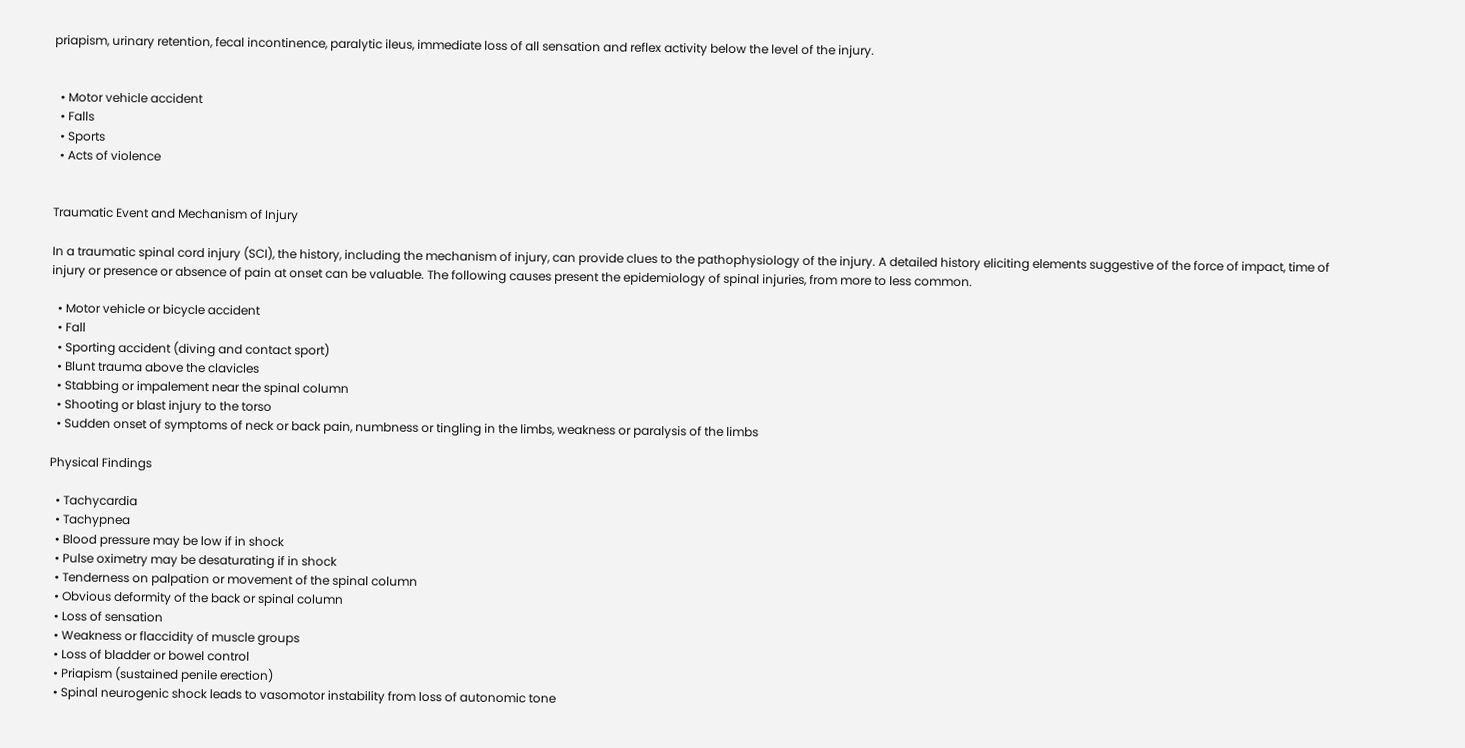priapism, urinary retention, fecal incontinence, paralytic ileus, immediate loss of all sensation and reflex activity below the level of the injury.


  • Motor vehicle accident
  • Falls
  • Sports
  • Acts of violence


Traumatic Event and Mechanism of Injury

In a traumatic spinal cord injury (SCI), the history, including the mechanism of injury, can provide clues to the pathophysiology of the injury. A detailed history eliciting elements suggestive of the force of impact, time of injury or presence or absence of pain at onset can be valuable. The following causes present the epidemiology of spinal injuries, from more to less common.

  • Motor vehicle or bicycle accident
  • Fall
  • Sporting accident (diving and contact sport)
  • Blunt trauma above the clavicles
  • Stabbing or impalement near the spinal column
  • Shooting or blast injury to the torso
  • Sudden onset of symptoms of neck or back pain, numbness or tingling in the limbs, weakness or paralysis of the limbs

Physical Findings

  • Tachycardia
  • Tachypnea
  • Blood pressure may be low if in shock
  • Pulse oximetry may be desaturating if in shock
  • Tenderness on palpation or movement of the spinal column
  • Obvious deformity of the back or spinal column
  • Loss of sensation
  • Weakness or flaccidity of muscle groups
  • Loss of bladder or bowel control
  • Priapism (sustained penile erection)
  • Spinal neurogenic shock leads to vasomotor instability from loss of autonomic tone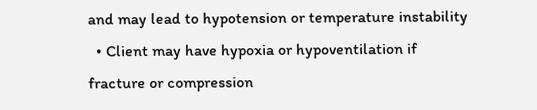and may lead to hypotension or temperature instability
  • Client may have hypoxia or hypoventilation if fracture or compression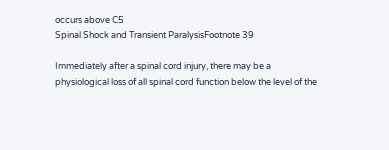occurs above C5
Spinal Shock and Transient ParalysisFootnote 39

Immediately after a spinal cord injury, there may be a physiological loss of all spinal cord function below the level of the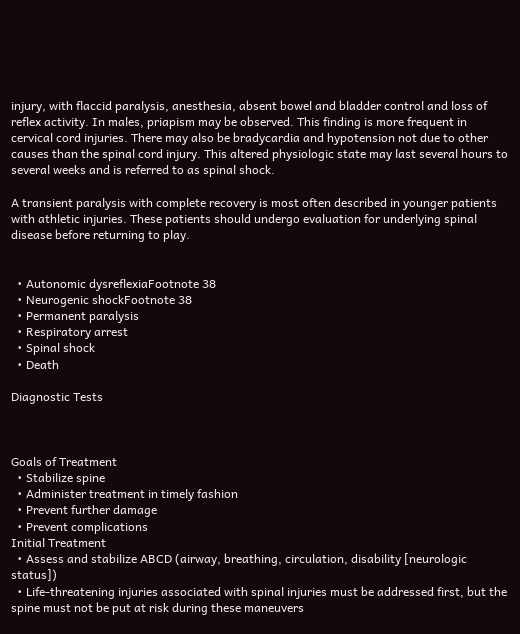injury, with flaccid paralysis, anesthesia, absent bowel and bladder control and loss of reflex activity. In males, priapism may be observed. This finding is more frequent in cervical cord injuries. There may also be bradycardia and hypotension not due to other causes than the spinal cord injury. This altered physiologic state may last several hours to several weeks and is referred to as spinal shock.

A transient paralysis with complete recovery is most often described in younger patients with athletic injuries. These patients should undergo evaluation for underlying spinal disease before returning to play.


  • Autonomic dysreflexiaFootnote 38
  • Neurogenic shockFootnote 38
  • Permanent paralysis
  • Respiratory arrest
  • Spinal shock
  • Death

Diagnostic Tests



Goals of Treatment
  • Stabilize spine
  • Administer treatment in timely fashion
  • Prevent further damage
  • Prevent complications
Initial Treatment
  • Assess and stabilize ABCD (airway, breathing, circulation, disability [neurologic status])
  • Life-threatening injuries associated with spinal injuries must be addressed first, but the spine must not be put at risk during these maneuvers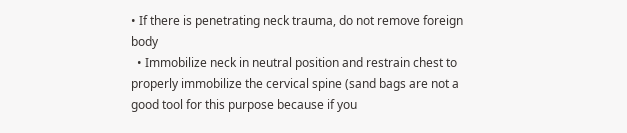• If there is penetrating neck trauma, do not remove foreign body
  • Immobilize neck in neutral position and restrain chest to properly immobilize the cervical spine (sand bags are not a good tool for this purpose because if you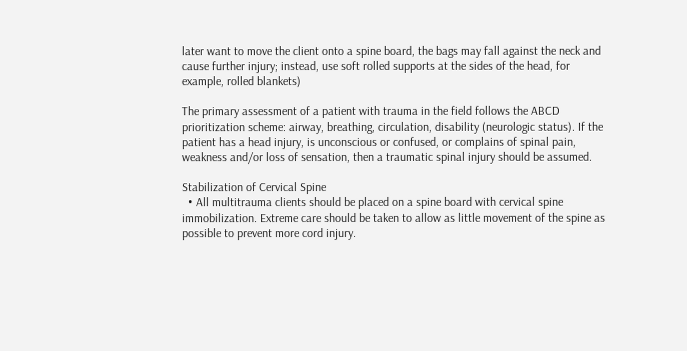later want to move the client onto a spine board, the bags may fall against the neck and cause further injury; instead, use soft rolled supports at the sides of the head, for example, rolled blankets)

The primary assessment of a patient with trauma in the field follows the ABCD prioritization scheme: airway, breathing, circulation, disability (neurologic status). If the patient has a head injury, is unconscious or confused, or complains of spinal pain, weakness and/or loss of sensation, then a traumatic spinal injury should be assumed.

Stabilization of Cervical Spine
  • All multitrauma clients should be placed on a spine board with cervical spine immobilization. Extreme care should be taken to allow as little movement of the spine as possible to prevent more cord injury.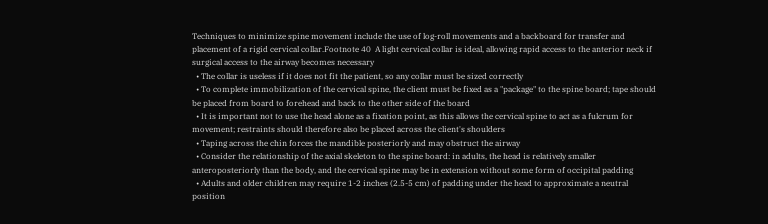Techniques to minimize spine movement include the use of log-roll movements and a backboard for transfer and placement of a rigid cervical collar.Footnote 40  A light cervical collar is ideal, allowing rapid access to the anterior neck if surgical access to the airway becomes necessary
  • The collar is useless if it does not fit the patient, so any collar must be sized correctly
  • To complete immobilization of the cervical spine, the client must be fixed as a "package" to the spine board; tape should be placed from board to forehead and back to the other side of the board
  • It is important not to use the head alone as a fixation point, as this allows the cervical spine to act as a fulcrum for movement; restraints should therefore also be placed across the client's shoulders
  • Taping across the chin forces the mandible posteriorly and may obstruct the airway
  • Consider the relationship of the axial skeleton to the spine board: in adults, the head is relatively smaller anteroposteriorly than the body, and the cervical spine may be in extension without some form of occipital padding
  • Adults and older children may require 1-2 inches (2.5-5 cm) of padding under the head to approximate a neutral position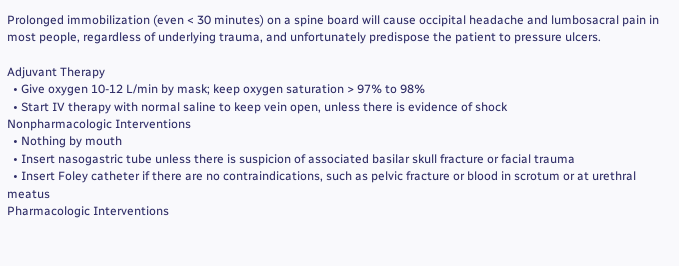Prolonged immobilization (even < 30 minutes) on a spine board will cause occipital headache and lumbosacral pain in most people, regardless of underlying trauma, and unfortunately predispose the patient to pressure ulcers.

Adjuvant Therapy
  • Give oxygen 10-12 L/min by mask; keep oxygen saturation > 97% to 98%
  • Start IV therapy with normal saline to keep vein open, unless there is evidence of shock
Nonpharmacologic Interventions
  • Nothing by mouth
  • Insert nasogastric tube unless there is suspicion of associated basilar skull fracture or facial trauma
  • Insert Foley catheter if there are no contraindications, such as pelvic fracture or blood in scrotum or at urethral meatus
Pharmacologic Interventions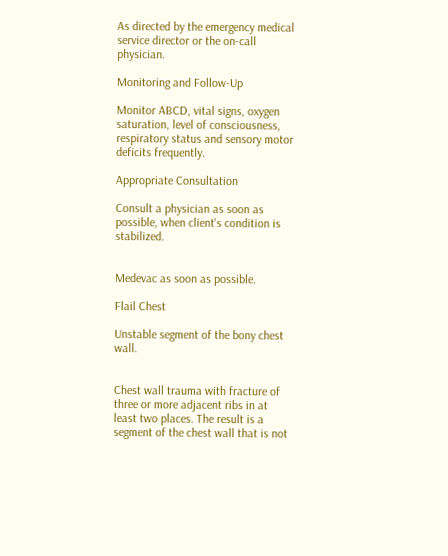As directed by the emergency medical service director or the on-call physician.

Monitoring and Follow-Up

Monitor ABCD, vital signs, oxygen saturation, level of consciousness, respiratory status and sensory motor deficits frequently.

Appropriate Consultation

Consult a physician as soon as possible, when client's condition is stabilized.


Medevac as soon as possible.

Flail Chest

Unstable segment of the bony chest wall.


Chest wall trauma with fracture of three or more adjacent ribs in at least two places. The result is a segment of the chest wall that is not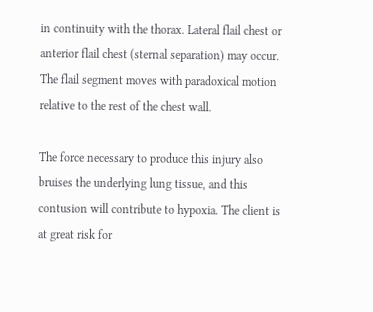in continuity with the thorax. Lateral flail chest or anterior flail chest (sternal separation) may occur. The flail segment moves with paradoxical motion relative to the rest of the chest wall.

The force necessary to produce this injury also bruises the underlying lung tissue, and this contusion will contribute to hypoxia. The client is at great risk for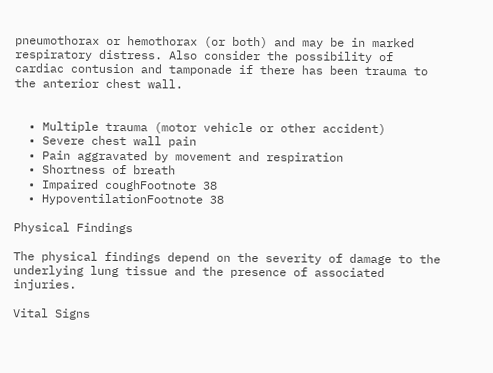pneumothorax or hemothorax (or both) and may be in marked respiratory distress. Also consider the possibility of cardiac contusion and tamponade if there has been trauma to the anterior chest wall.


  • Multiple trauma (motor vehicle or other accident)
  • Severe chest wall pain
  • Pain aggravated by movement and respiration
  • Shortness of breath
  • Impaired coughFootnote 38
  • HypoventilationFootnote 38

Physical Findings

The physical findings depend on the severity of damage to the underlying lung tissue and the presence of associated injuries.

Vital Signs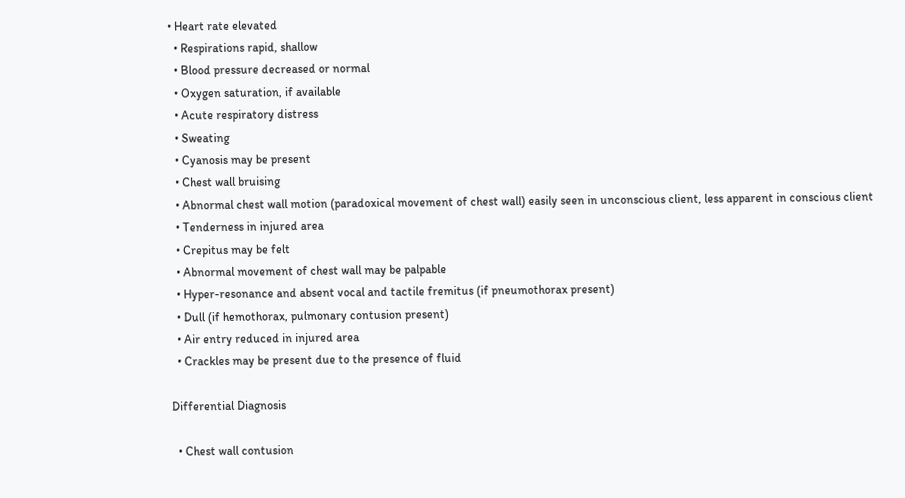• Heart rate elevated
  • Respirations rapid, shallow
  • Blood pressure decreased or normal
  • Oxygen saturation, if available
  • Acute respiratory distress
  • Sweating
  • Cyanosis may be present
  • Chest wall bruising
  • Abnormal chest wall motion (paradoxical movement of chest wall) easily seen in unconscious client, less apparent in conscious client
  • Tenderness in injured area
  • Crepitus may be felt
  • Abnormal movement of chest wall may be palpable
  • Hyper-resonance and absent vocal and tactile fremitus (if pneumothorax present)
  • Dull (if hemothorax, pulmonary contusion present)
  • Air entry reduced in injured area
  • Crackles may be present due to the presence of fluid

Differential Diagnosis

  • Chest wall contusion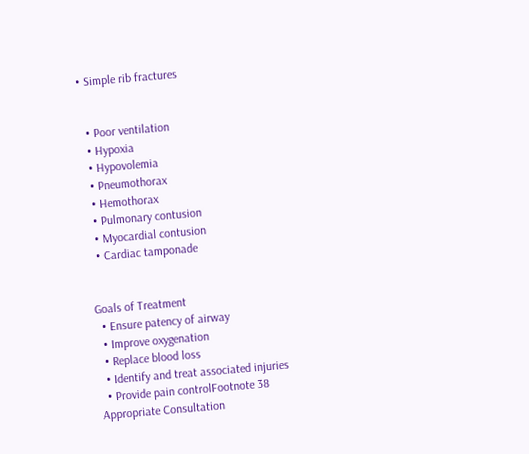• Simple rib fractures


  • Poor ventilation
  • Hypoxia
  • Hypovolemia
  • Pneumothorax
  • Hemothorax
  • Pulmonary contusion
  • Myocardial contusion
  • Cardiac tamponade


Goals of Treatment
  • Ensure patency of airway
  • Improve oxygenation
  • Replace blood loss
  • Identify and treat associated injuries
  • Provide pain controlFootnote 38
Appropriate Consultation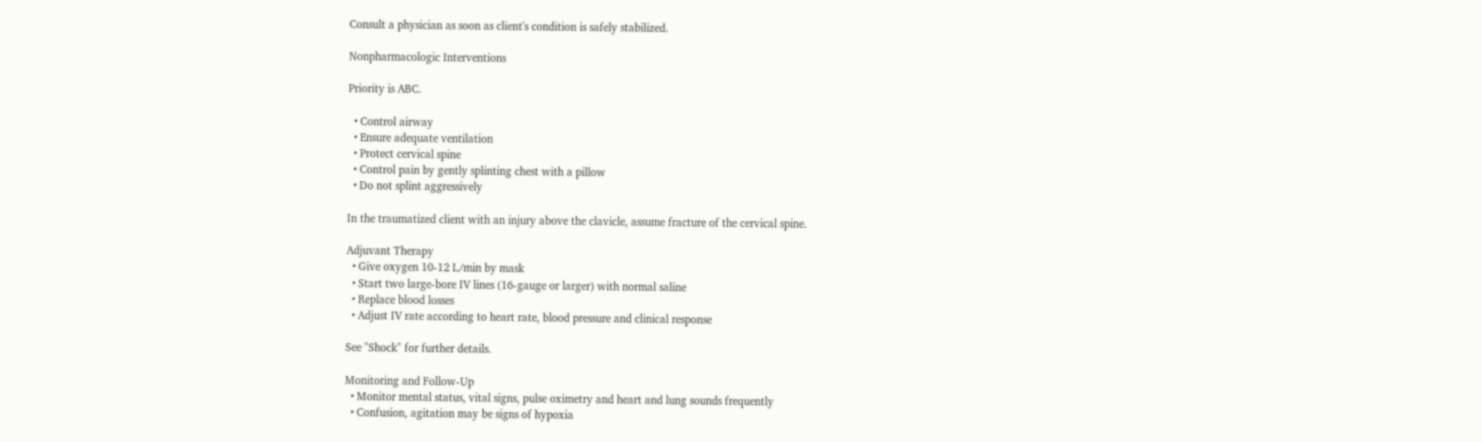Consult a physician as soon as client's condition is safely stabilized.

Nonpharmacologic Interventions

Priority is ABC.

  • Control airway
  • Ensure adequate ventilation
  • Protect cervical spine
  • Control pain by gently splinting chest with a pillow
  • Do not splint aggressively

In the traumatized client with an injury above the clavicle, assume fracture of the cervical spine.

Adjuvant Therapy
  • Give oxygen 10-12 L/min by mask
  • Start two large-bore IV lines (16-gauge or larger) with normal saline
  • Replace blood losses
  • Adjust IV rate according to heart rate, blood pressure and clinical response

See "Shock" for further details.

Monitoring and Follow-Up
  • Monitor mental status, vital signs, pulse oximetry and heart and lung sounds frequently
  • Confusion, agitation may be signs of hypoxia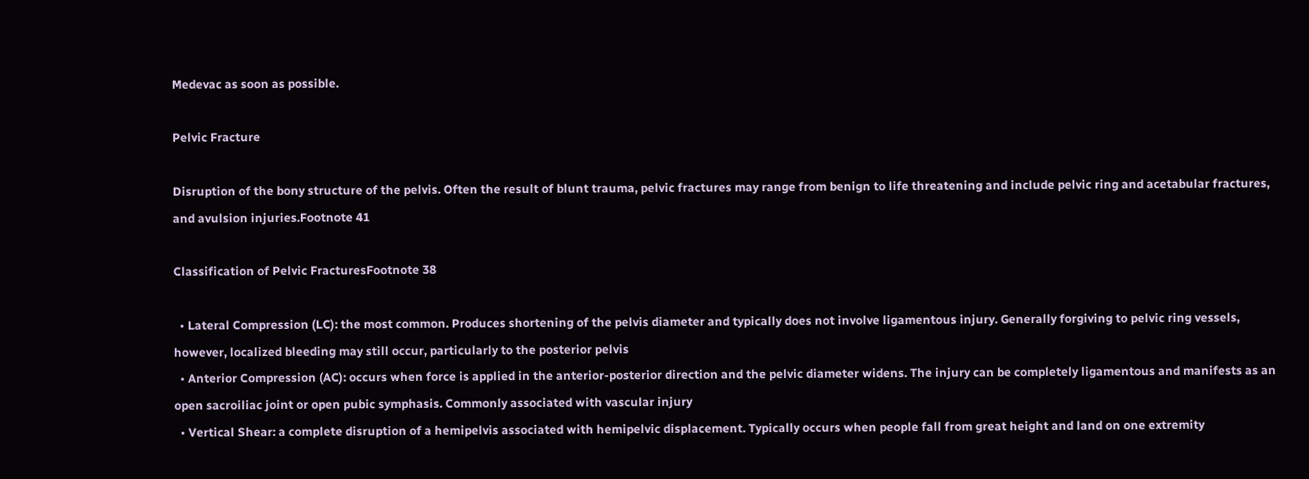Medevac as soon as possible.

Pelvic Fracture

Disruption of the bony structure of the pelvis. Often the result of blunt trauma, pelvic fractures may range from benign to life threatening and include pelvic ring and acetabular fractures, and avulsion injuries.Footnote 41

Classification of Pelvic FracturesFootnote 38

  • Lateral Compression (LC): the most common. Produces shortening of the pelvis diameter and typically does not involve ligamentous injury. Generally forgiving to pelvic ring vessels, however, localized bleeding may still occur, particularly to the posterior pelvis
  • Anterior Compression (AC): occurs when force is applied in the anterior-posterior direction and the pelvic diameter widens. The injury can be completely ligamentous and manifests as an open sacroiliac joint or open pubic symphasis. Commonly associated with vascular injury
  • Vertical Shear: a complete disruption of a hemipelvis associated with hemipelvic displacement. Typically occurs when people fall from great height and land on one extremity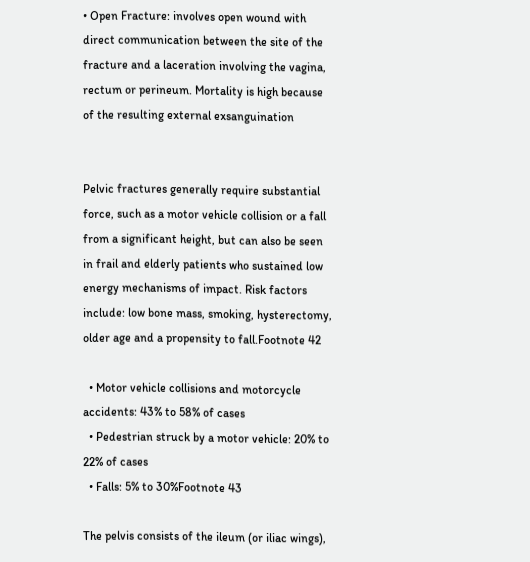• Open Fracture: involves open wound with direct communication between the site of the fracture and a laceration involving the vagina, rectum or perineum. Mortality is high because of the resulting external exsanguination


Pelvic fractures generally require substantial force, such as a motor vehicle collision or a fall from a significant height, but can also be seen in frail and elderly patients who sustained low energy mechanisms of impact. Risk factors include: low bone mass, smoking, hysterectomy, older age and a propensity to fall.Footnote 42

  • Motor vehicle collisions and motorcycle accidents: 43% to 58% of cases
  • Pedestrian struck by a motor vehicle: 20% to 22% of cases
  • Falls: 5% to 30%Footnote 43

The pelvis consists of the ileum (or iliac wings),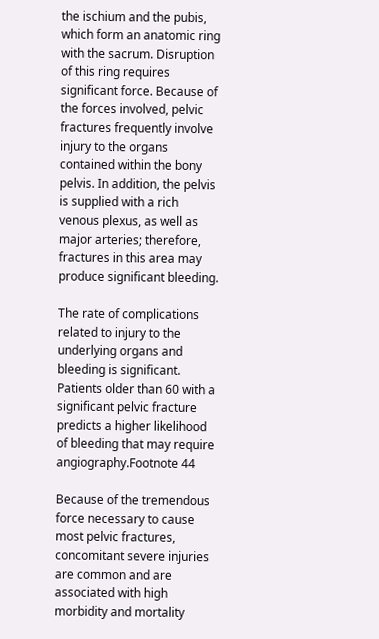the ischium and the pubis, which form an anatomic ring with the sacrum. Disruption of this ring requires significant force. Because of the forces involved, pelvic fractures frequently involve injury to the organs contained within the bony pelvis. In addition, the pelvis is supplied with a rich venous plexus, as well as major arteries; therefore, fractures in this area may produce significant bleeding.

The rate of complications related to injury to the underlying organs and bleeding is significant. Patients older than 60 with a significant pelvic fracture predicts a higher likelihood of bleeding that may require angiography.Footnote 44

Because of the tremendous force necessary to cause most pelvic fractures, concomitant severe injuries are common and are associated with high morbidity and mortality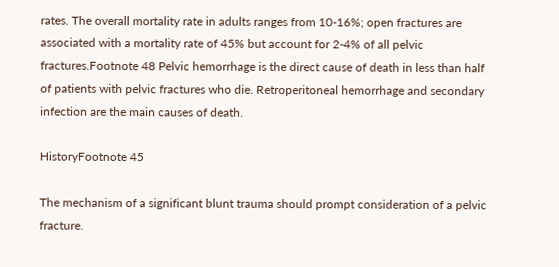rates. The overall mortality rate in adults ranges from 10-16%; open fractures are associated with a mortality rate of 45% but account for 2-4% of all pelvic fractures.Footnote 48 Pelvic hemorrhage is the direct cause of death in less than half of patients with pelvic fractures who die. Retroperitoneal hemorrhage and secondary infection are the main causes of death.

HistoryFootnote 45

The mechanism of a significant blunt trauma should prompt consideration of a pelvic fracture.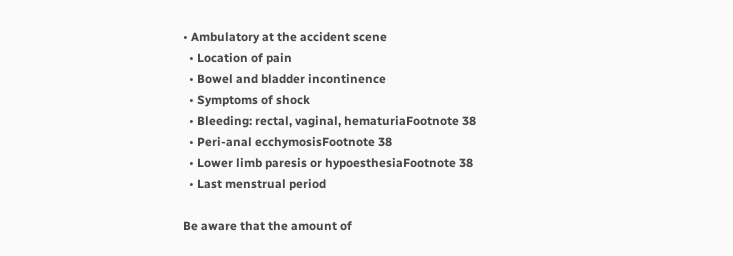• Ambulatory at the accident scene
  • Location of pain
  • Bowel and bladder incontinence
  • Symptoms of shock
  • Bleeding: rectal, vaginal, hematuriaFootnote 38
  • Peri-anal ecchymosisFootnote 38
  • Lower limb paresis or hypoesthesiaFootnote 38
  • Last menstrual period

Be aware that the amount of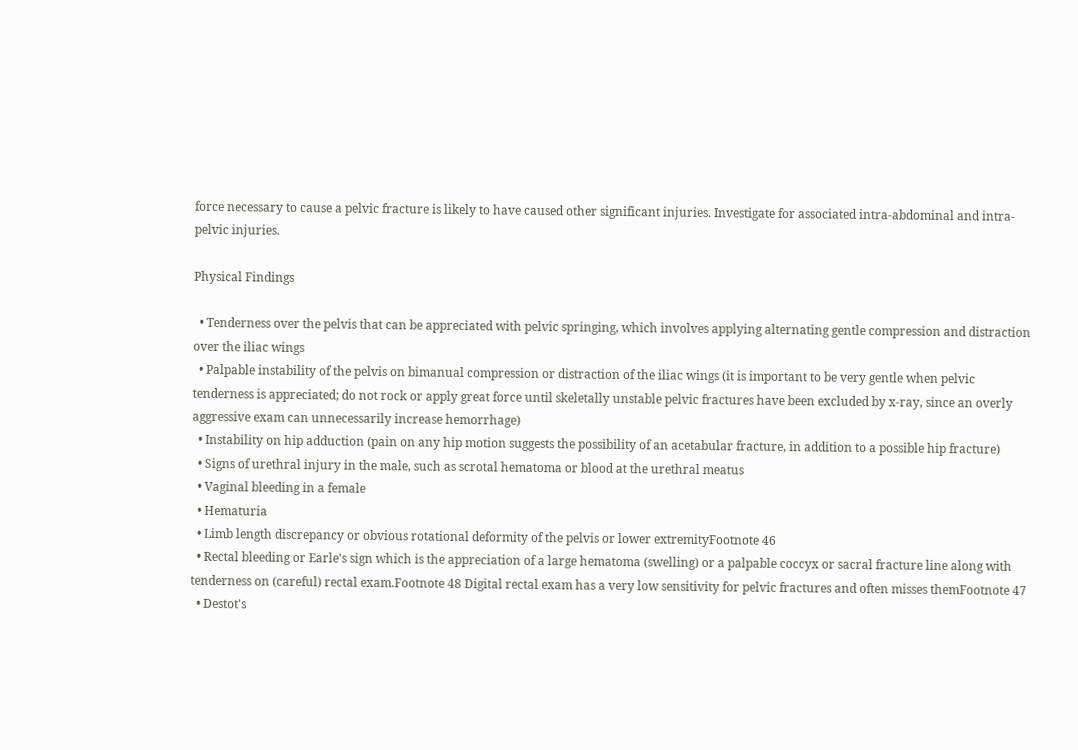force necessary to cause a pelvic fracture is likely to have caused other significant injuries. Investigate for associated intra-abdominal and intra-pelvic injuries.

Physical Findings

  • Tenderness over the pelvis that can be appreciated with pelvic springing, which involves applying alternating gentle compression and distraction over the iliac wings
  • Palpable instability of the pelvis on bimanual compression or distraction of the iliac wings (it is important to be very gentle when pelvic tenderness is appreciated; do not rock or apply great force until skeletally unstable pelvic fractures have been excluded by x-ray, since an overly aggressive exam can unnecessarily increase hemorrhage)
  • Instability on hip adduction (pain on any hip motion suggests the possibility of an acetabular fracture, in addition to a possible hip fracture)
  • Signs of urethral injury in the male, such as scrotal hematoma or blood at the urethral meatus
  • Vaginal bleeding in a female
  • Hematuria
  • Limb length discrepancy or obvious rotational deformity of the pelvis or lower extremityFootnote 46
  • Rectal bleeding or Earle's sign which is the appreciation of a large hematoma (swelling) or a palpable coccyx or sacral fracture line along with tenderness on (careful) rectal exam.Footnote 48 Digital rectal exam has a very low sensitivity for pelvic fractures and often misses themFootnote 47
  • Destot's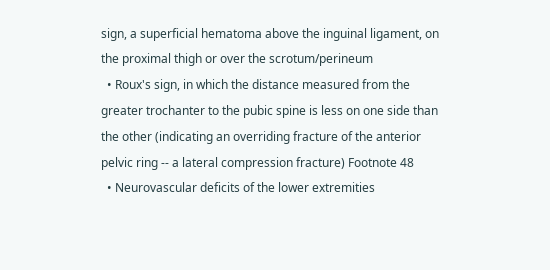sign, a superficial hematoma above the inguinal ligament, on the proximal thigh or over the scrotum/perineum
  • Roux's sign, in which the distance measured from the greater trochanter to the pubic spine is less on one side than the other (indicating an overriding fracture of the anterior pelvic ring -- a lateral compression fracture) Footnote 48
  • Neurovascular deficits of the lower extremities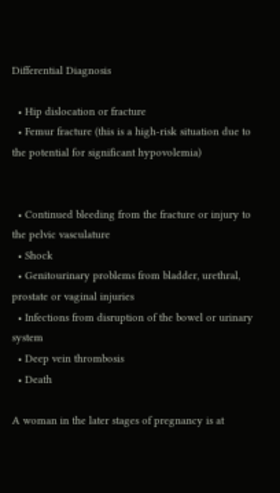Differential Diagnosis

  • Hip dislocation or fracture
  • Femur fracture (this is a high-risk situation due to the potential for significant hypovolemia)


  • Continued bleeding from the fracture or injury to the pelvic vasculature
  • Shock
  • Genitourinary problems from bladder, urethral, prostate or vaginal injuries
  • Infections from disruption of the bowel or urinary system
  • Deep vein thrombosis
  • Death

A woman in the later stages of pregnancy is at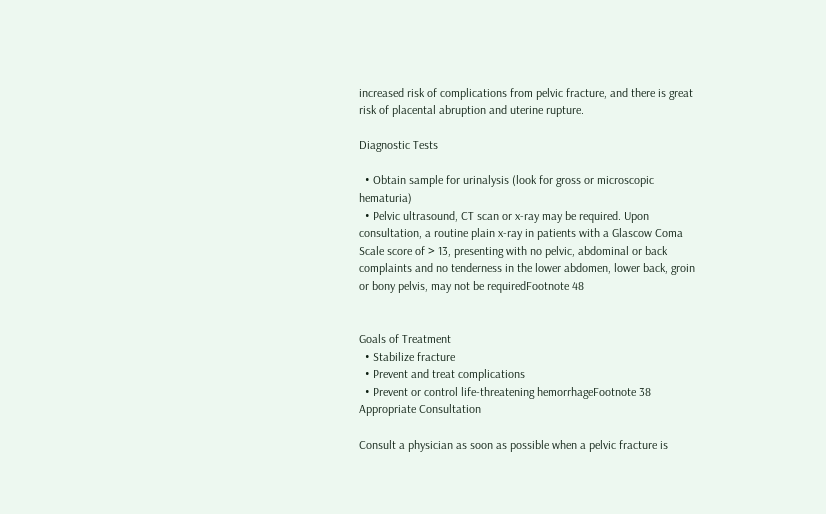increased risk of complications from pelvic fracture, and there is great risk of placental abruption and uterine rupture.

Diagnostic Tests

  • Obtain sample for urinalysis (look for gross or microscopic hematuria)
  • Pelvic ultrasound, CT scan or x-ray may be required. Upon consultation, a routine plain x-ray in patients with a Glascow Coma Scale score of > 13, presenting with no pelvic, abdominal or back complaints and no tenderness in the lower abdomen, lower back, groin or bony pelvis, may not be requiredFootnote 48


Goals of Treatment
  • Stabilize fracture
  • Prevent and treat complications
  • Prevent or control life-threatening hemorrhageFootnote 38
Appropriate Consultation

Consult a physician as soon as possible when a pelvic fracture is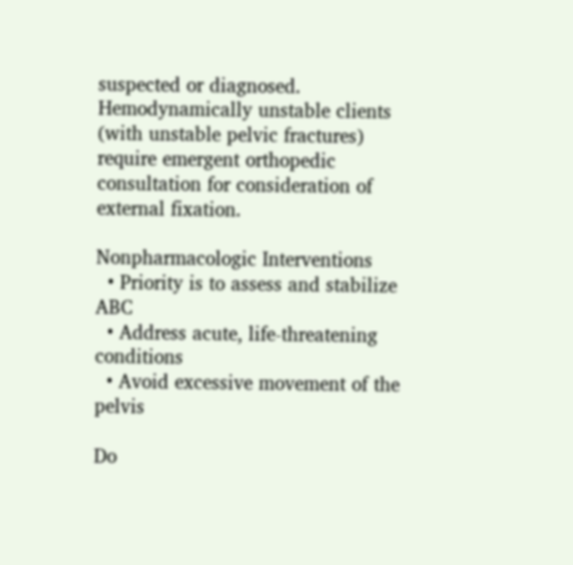suspected or diagnosed. Hemodynamically unstable clients (with unstable pelvic fractures) require emergent orthopedic consultation for consideration of external fixation.

Nonpharmacologic Interventions
  • Priority is to assess and stabilize ABC
  • Address acute, life-threatening conditions
  • Avoid excessive movement of the pelvis

Do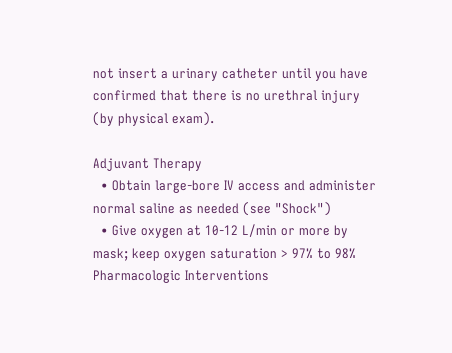not insert a urinary catheter until you have confirmed that there is no urethral injury (by physical exam).

Adjuvant Therapy
  • Obtain large-bore IV access and administer normal saline as needed (see "Shock")
  • Give oxygen at 10-12 L/min or more by mask; keep oxygen saturation > 97% to 98%
Pharmacologic Interventions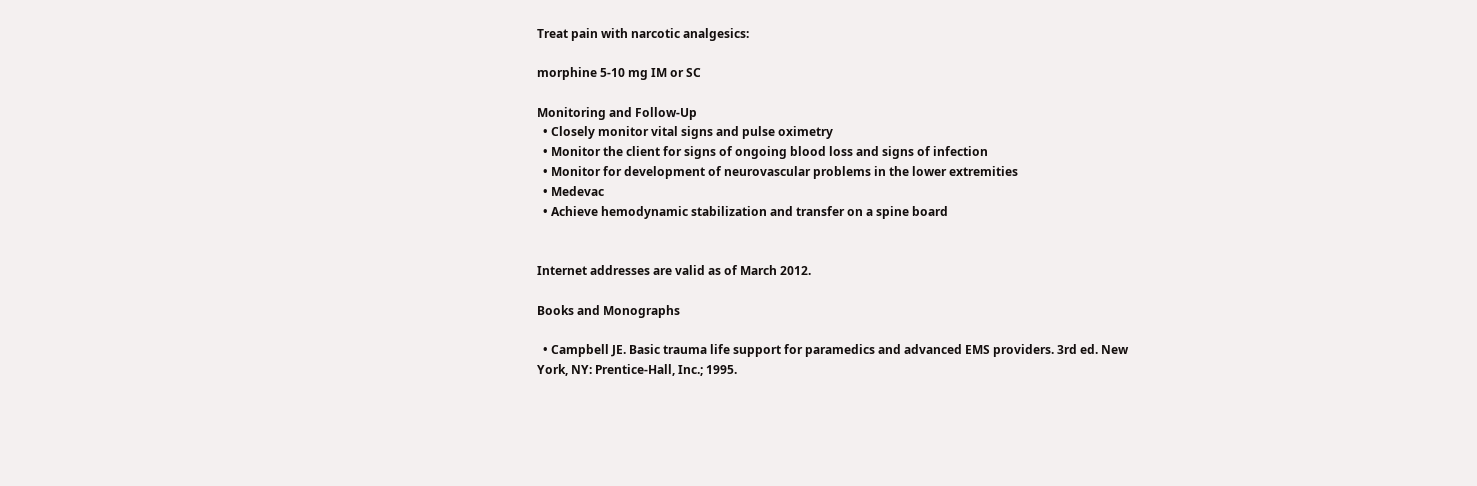Treat pain with narcotic analgesics:

morphine 5-10 mg IM or SC

Monitoring and Follow-Up
  • Closely monitor vital signs and pulse oximetry
  • Monitor the client for signs of ongoing blood loss and signs of infection
  • Monitor for development of neurovascular problems in the lower extremities
  • Medevac
  • Achieve hemodynamic stabilization and transfer on a spine board


Internet addresses are valid as of March 2012.

Books and Monographs

  • Campbell JE. Basic trauma life support for paramedics and advanced EMS providers. 3rd ed. New York, NY: Prentice-Hall, Inc.; 1995.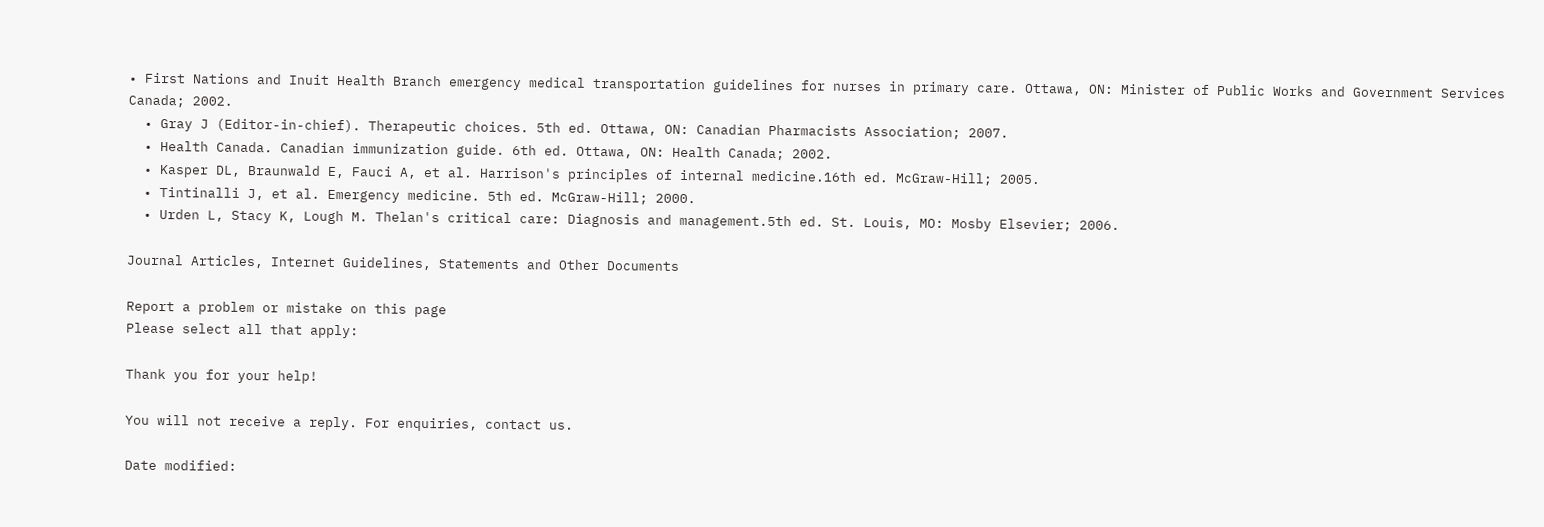• First Nations and Inuit Health Branch emergency medical transportation guidelines for nurses in primary care. Ottawa, ON: Minister of Public Works and Government Services Canada; 2002.
  • Gray J (Editor-in-chief). Therapeutic choices. 5th ed. Ottawa, ON: Canadian Pharmacists Association; 2007.
  • Health Canada. Canadian immunization guide. 6th ed. Ottawa, ON: Health Canada; 2002.
  • Kasper DL, Braunwald E, Fauci A, et al. Harrison's principles of internal medicine.16th ed. McGraw-Hill; 2005.
  • Tintinalli J, et al. Emergency medicine. 5th ed. McGraw-Hill; 2000.
  • Urden L, Stacy K, Lough M. Thelan's critical care: Diagnosis and management.5th ed. St. Louis, MO: Mosby Elsevier; 2006.

Journal Articles, Internet Guidelines, Statements and Other Documents

Report a problem or mistake on this page
Please select all that apply:

Thank you for your help!

You will not receive a reply. For enquiries, contact us.

Date modified: